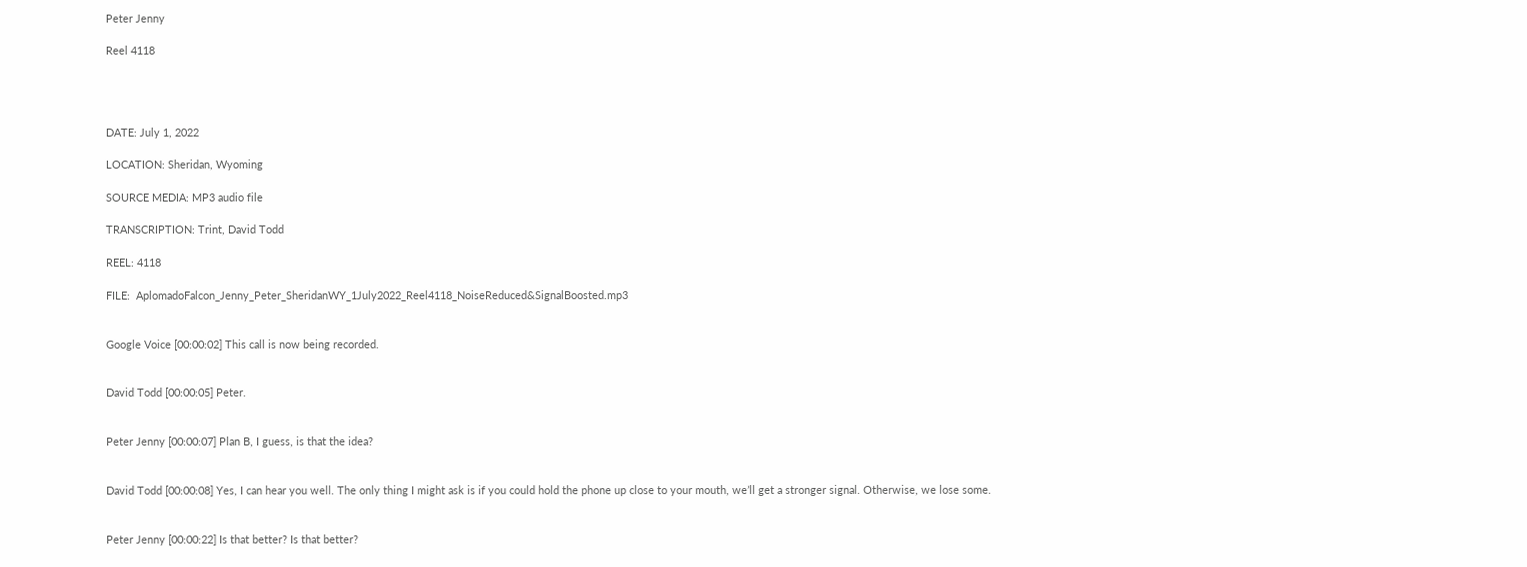Peter Jenny

Reel 4118




DATE: July 1, 2022

LOCATION: Sheridan, Wyoming

SOURCE MEDIA: MP3 audio file

TRANSCRIPTION: Trint, David Todd

REEL: 4118

FILE:  AplomadoFalcon_Jenny_Peter_SheridanWY_1July2022_Reel4118_NoiseReduced&SignalBoosted.mp3


Google Voice [00:00:02] This call is now being recorded.


David Todd [00:00:05] Peter.


Peter Jenny [00:00:07] Plan B, I guess, is that the idea?


David Todd [00:00:08] Yes, I can hear you well. The only thing I might ask is if you could hold the phone up close to your mouth, we’ll get a stronger signal. Otherwise, we lose some.


Peter Jenny [00:00:22] Is that better? Is that better?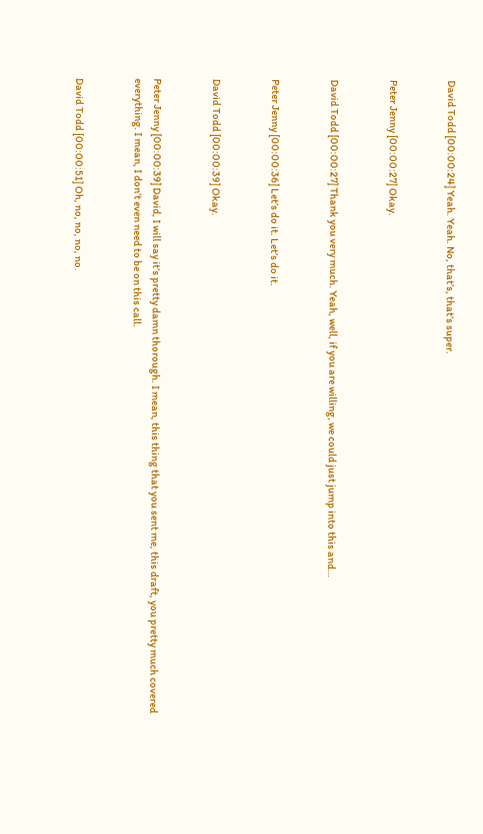David Todd [00:00:24] Yeah. Yeah. No, that’s, that’s super.


Peter Jenny [00:00:27] Okay.


David Todd [00:00:27] Thank you very much. Yeah, well, if you are willing, we could just jump into this and…


Peter Jenny [00:00:36] Let’s do it. Let’s do it.


David Todd [00:00:39] Okay.


Peter Jenny [00:00:39] David, I will say it’s pretty damn thorough. I mean, this thing that you sent me, this draft, you pretty much covered everything. I mean, I don’t even need to be on this call.


David Todd [00:00:51] Oh, no, no, no, no.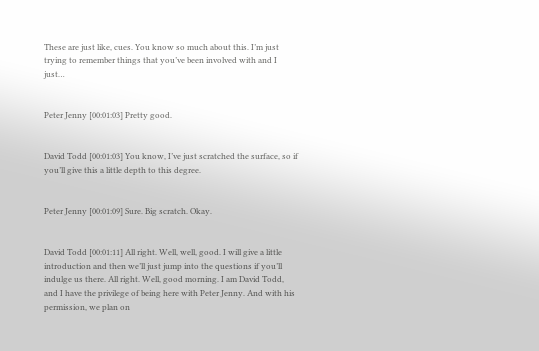These are just like, cues. You know so much about this. I’m just trying to remember things that you’ve been involved with and I just…


Peter Jenny [00:01:03] Pretty good.


David Todd [00:01:03] You know, I’ve just scratched the surface, so if you’ll give this a little depth to this degree.


Peter Jenny [00:01:09] Sure. Big scratch. Okay.


David Todd [00:01:11] All right. Well, well, good. I will give a little introduction and then we’ll just jump into the questions if you’ll indulge us there. All right. Well, good morning. I am David Todd, and I have the privilege of being here with Peter Jenny. And with his permission, we plan on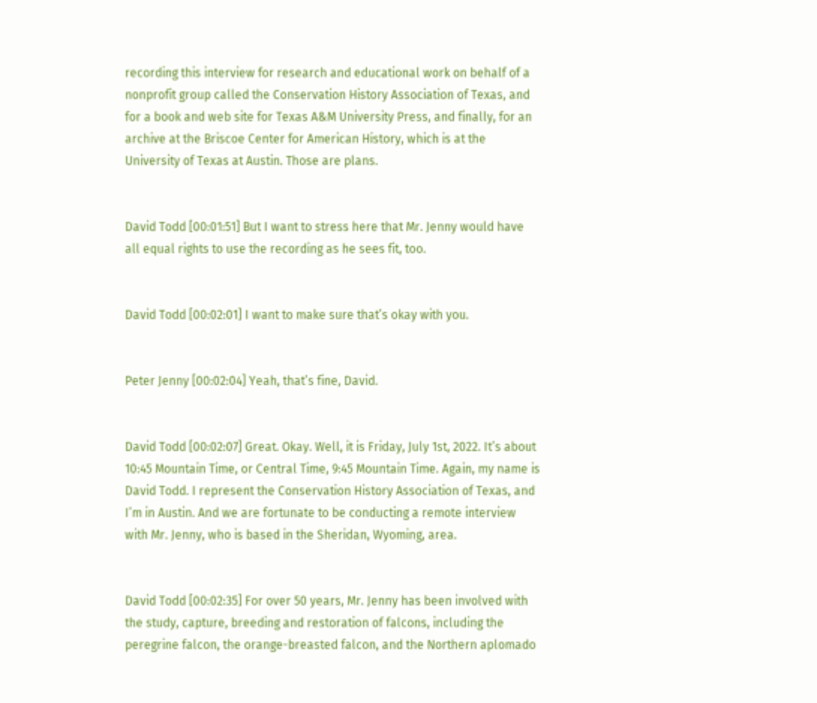recording this interview for research and educational work on behalf of a nonprofit group called the Conservation History Association of Texas, and for a book and web site for Texas A&M University Press, and finally, for an archive at the Briscoe Center for American History, which is at the University of Texas at Austin. Those are plans.


David Todd [00:01:51] But I want to stress here that Mr. Jenny would have all equal rights to use the recording as he sees fit, too.


David Todd [00:02:01] I want to make sure that’s okay with you.


Peter Jenny [00:02:04] Yeah, that’s fine, David.


David Todd [00:02:07] Great. Okay. Well, it is Friday, July 1st, 2022. It’s about 10:45 Mountain Time, or Central Time, 9:45 Mountain Time. Again, my name is David Todd. I represent the Conservation History Association of Texas, and I’m in Austin. And we are fortunate to be conducting a remote interview with Mr. Jenny, who is based in the Sheridan, Wyoming, area.


David Todd [00:02:35] For over 50 years, Mr. Jenny has been involved with the study, capture, breeding and restoration of falcons, including the peregrine falcon, the orange-breasted falcon, and the Northern aplomado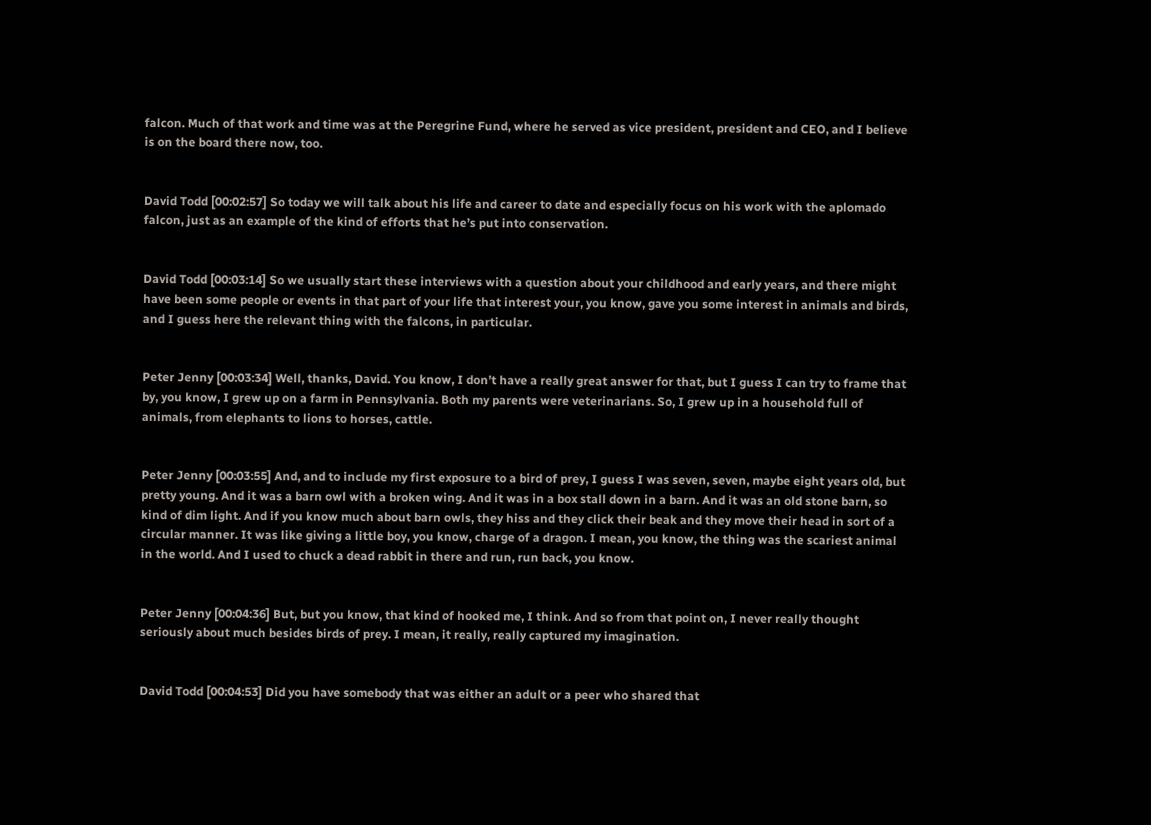falcon. Much of that work and time was at the Peregrine Fund, where he served as vice president, president and CEO, and I believe is on the board there now, too.


David Todd [00:02:57] So today we will talk about his life and career to date and especially focus on his work with the aplomado falcon, just as an example of the kind of efforts that he’s put into conservation.


David Todd [00:03:14] So we usually start these interviews with a question about your childhood and early years, and there might have been some people or events in that part of your life that interest your, you know, gave you some interest in animals and birds, and I guess here the relevant thing with the falcons, in particular.


Peter Jenny [00:03:34] Well, thanks, David. You know, I don’t have a really great answer for that, but I guess I can try to frame that by, you know, I grew up on a farm in Pennsylvania. Both my parents were veterinarians. So, I grew up in a household full of animals, from elephants to lions to horses, cattle.


Peter Jenny [00:03:55] And, and to include my first exposure to a bird of prey, I guess I was seven, seven, maybe eight years old, but pretty young. And it was a barn owl with a broken wing. And it was in a box stall down in a barn. And it was an old stone barn, so kind of dim light. And if you know much about barn owls, they hiss and they click their beak and they move their head in sort of a circular manner. It was like giving a little boy, you know, charge of a dragon. I mean, you know, the thing was the scariest animal in the world. And I used to chuck a dead rabbit in there and run, run back, you know.


Peter Jenny [00:04:36] But, but you know, that kind of hooked me, I think. And so from that point on, I never really thought seriously about much besides birds of prey. I mean, it really, really captured my imagination.


David Todd [00:04:53] Did you have somebody that was either an adult or a peer who shared that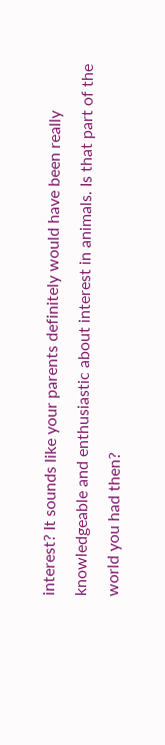interest? It sounds like your parents definitely would have been really knowledgeable and enthusiastic about interest in animals. Is that part of the world you had then?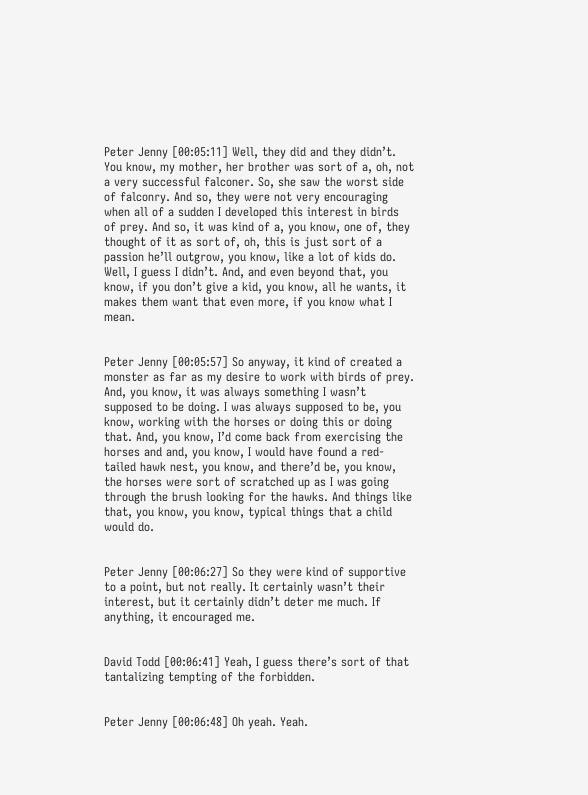Peter Jenny [00:05:11] Well, they did and they didn’t. You know, my mother, her brother was sort of a, oh, not a very successful falconer. So, she saw the worst side of falconry. And so, they were not very encouraging when all of a sudden I developed this interest in birds of prey. And so, it was kind of a, you know, one of, they thought of it as sort of, oh, this is just sort of a passion he’ll outgrow, you know, like a lot of kids do. Well, I guess I didn’t. And, and even beyond that, you know, if you don’t give a kid, you know, all he wants, it makes them want that even more, if you know what I mean.


Peter Jenny [00:05:57] So anyway, it kind of created a monster as far as my desire to work with birds of prey. And, you know, it was always something I wasn’t supposed to be doing. I was always supposed to be, you know, working with the horses or doing this or doing that. And, you know, I’d come back from exercising the horses and and, you know, I would have found a red-tailed hawk nest, you know, and there’d be, you know, the horses were sort of scratched up as I was going through the brush looking for the hawks. And things like that, you know, you know, typical things that a child would do.


Peter Jenny [00:06:27] So they were kind of supportive to a point, but not really. It certainly wasn’t their interest, but it certainly didn’t deter me much. If anything, it encouraged me.


David Todd [00:06:41] Yeah, I guess there’s sort of that tantalizing tempting of the forbidden.


Peter Jenny [00:06:48] Oh yeah. Yeah.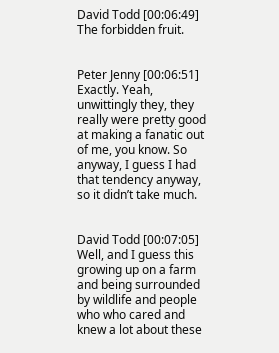David Todd [00:06:49] The forbidden fruit.


Peter Jenny [00:06:51] Exactly. Yeah, unwittingly they, they really were pretty good at making a fanatic out of me, you know. So anyway, I guess I had that tendency anyway, so it didn’t take much.


David Todd [00:07:05] Well, and I guess this growing up on a farm and being surrounded by wildlife and people who who cared and knew a lot about these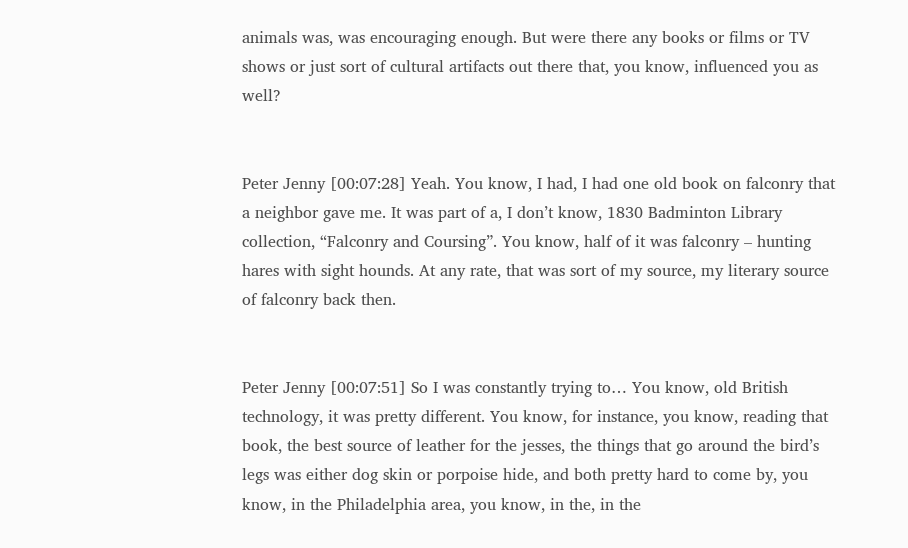animals was, was encouraging enough. But were there any books or films or TV shows or just sort of cultural artifacts out there that, you know, influenced you as well?


Peter Jenny [00:07:28] Yeah. You know, I had, I had one old book on falconry that a neighbor gave me. It was part of a, I don’t know, 1830 Badminton Library collection, “Falconry and Coursing”. You know, half of it was falconry – hunting hares with sight hounds. At any rate, that was sort of my source, my literary source of falconry back then.


Peter Jenny [00:07:51] So I was constantly trying to… You know, old British technology, it was pretty different. You know, for instance, you know, reading that book, the best source of leather for the jesses, the things that go around the bird’s legs was either dog skin or porpoise hide, and both pretty hard to come by, you know, in the Philadelphia area, you know, in the, in the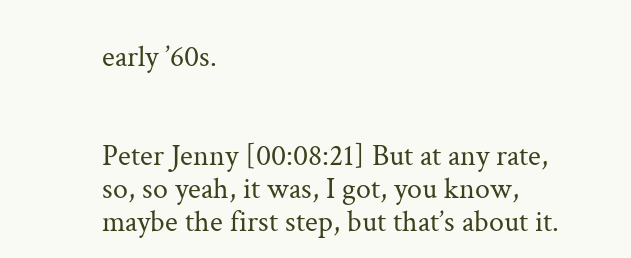early ’60s.


Peter Jenny [00:08:21] But at any rate, so, so yeah, it was, I got, you know, maybe the first step, but that’s about it.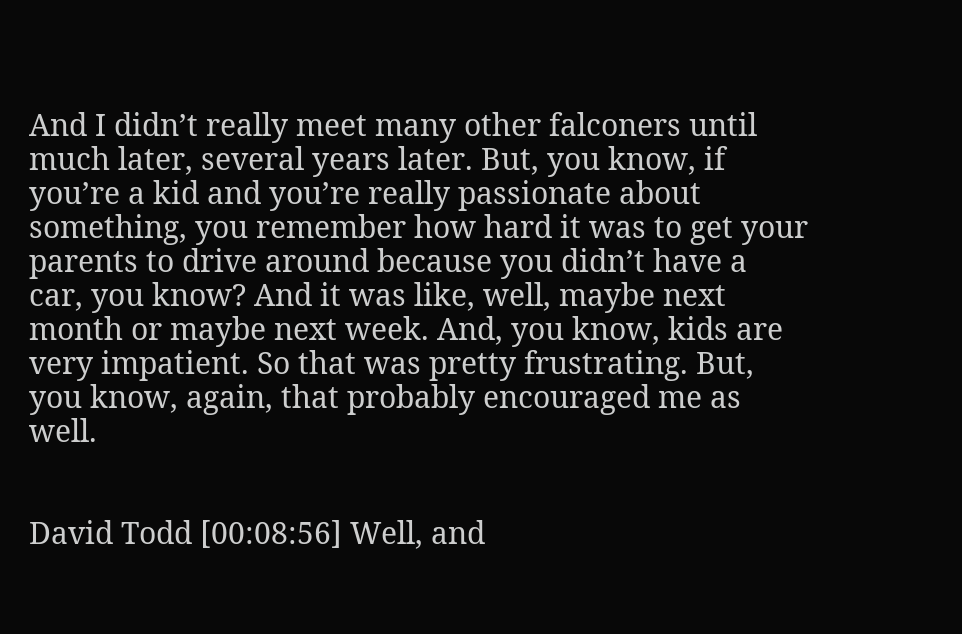And I didn’t really meet many other falconers until much later, several years later. But, you know, if you’re a kid and you’re really passionate about something, you remember how hard it was to get your parents to drive around because you didn’t have a car, you know? And it was like, well, maybe next month or maybe next week. And, you know, kids are very impatient. So that was pretty frustrating. But, you know, again, that probably encouraged me as well.


David Todd [00:08:56] Well, and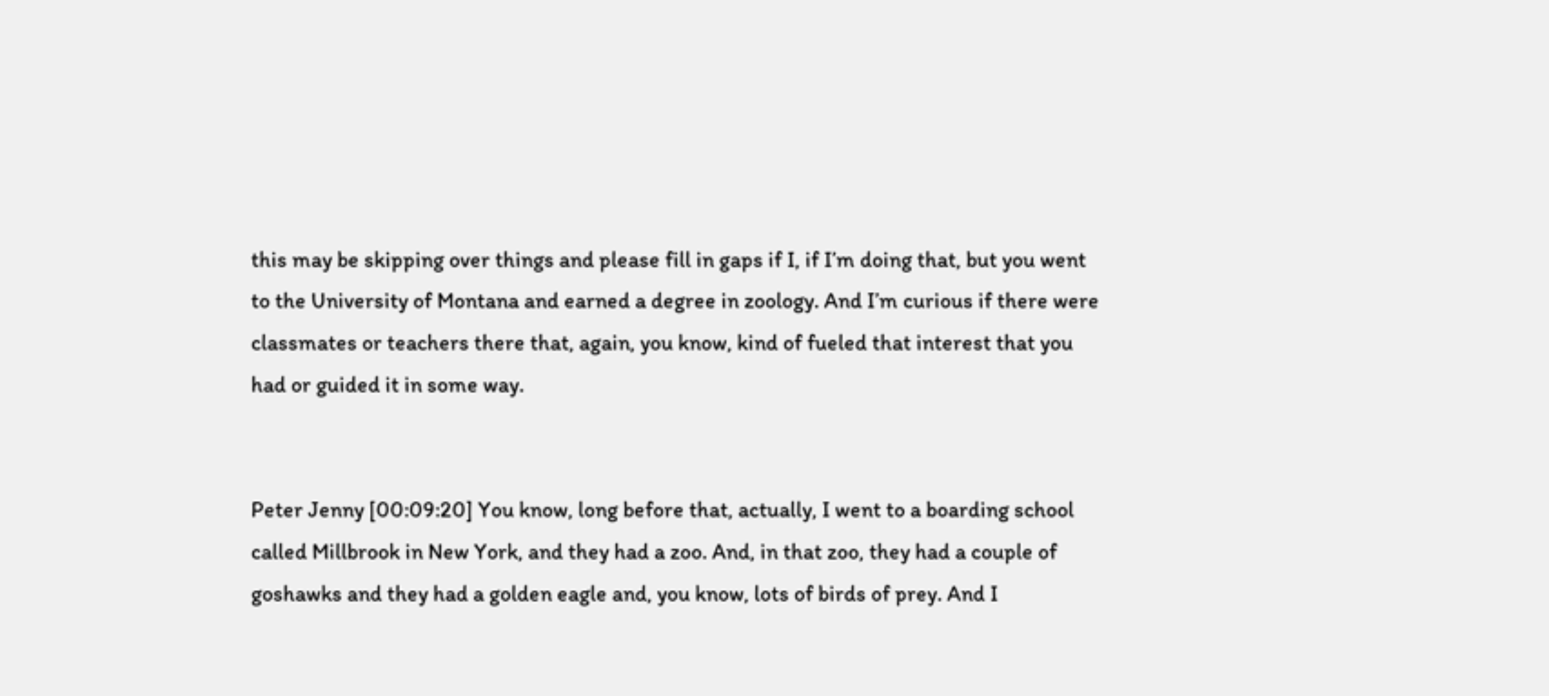this may be skipping over things and please fill in gaps if I, if I’m doing that, but you went to the University of Montana and earned a degree in zoology. And I’m curious if there were classmates or teachers there that, again, you know, kind of fueled that interest that you had or guided it in some way.


Peter Jenny [00:09:20] You know, long before that, actually, I went to a boarding school called Millbrook in New York, and they had a zoo. And, in that zoo, they had a couple of goshawks and they had a golden eagle and, you know, lots of birds of prey. And I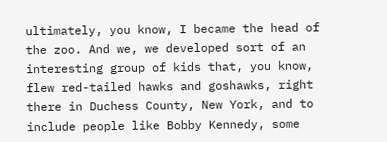ultimately, you know, I became the head of the zoo. And we, we developed sort of an interesting group of kids that, you know, flew red-tailed hawks and goshawks, right there in Duchess County, New York, and to include people like Bobby Kennedy, some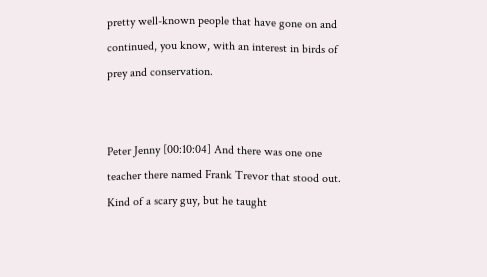pretty well-known people that have gone on and continued, you know, with an interest in birds of prey and conservation.


Peter Jenny [00:10:04] And there was one one teacher there named Frank Trevor that stood out. Kind of a scary guy, but he taught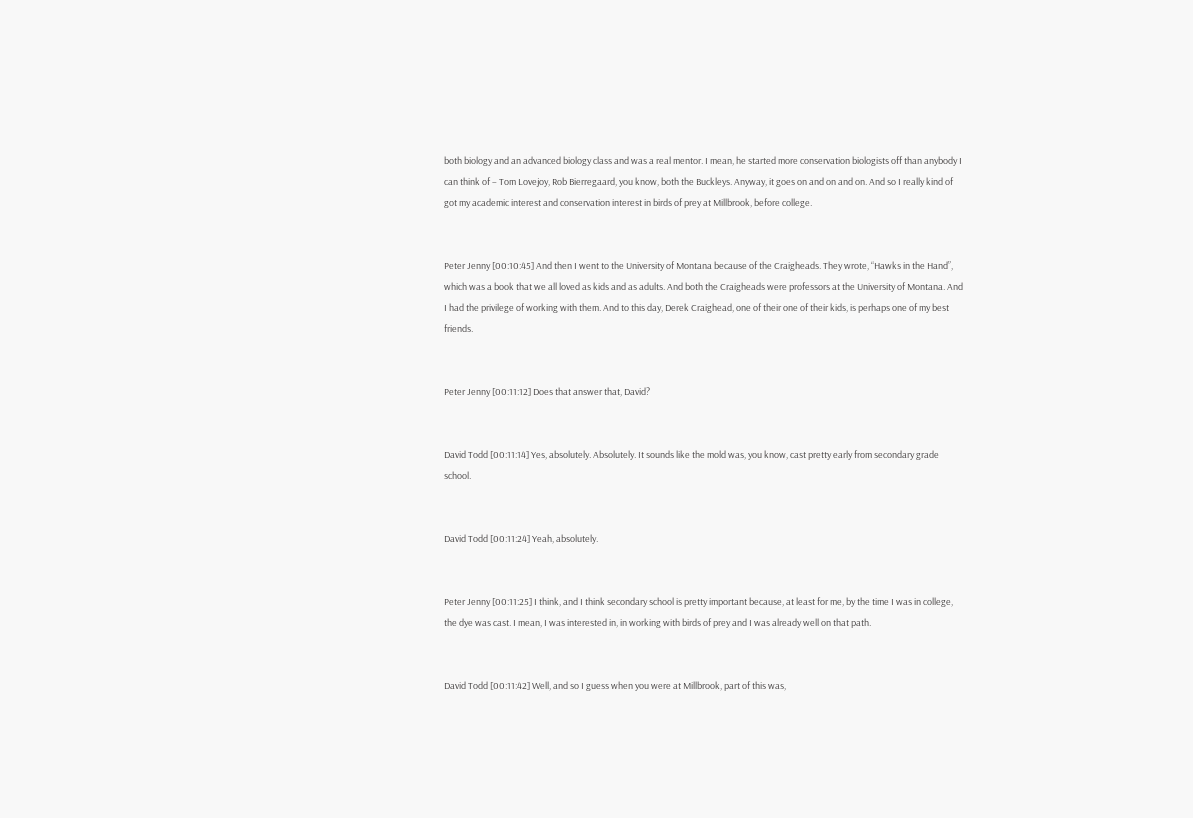both biology and an advanced biology class and was a real mentor. I mean, he started more conservation biologists off than anybody I can think of – Tom Lovejoy, Rob Bierregaard, you know, both the Buckleys. Anyway, it goes on and on and on. And so I really kind of got my academic interest and conservation interest in birds of prey at Millbrook, before college.


Peter Jenny [00:10:45] And then I went to the University of Montana because of the Craigheads. They wrote, “Hawks in the Hand”, which was a book that we all loved as kids and as adults. And both the Craigheads were professors at the University of Montana. And I had the privilege of working with them. And to this day, Derek Craighead, one of their one of their kids, is perhaps one of my best friends.


Peter Jenny [00:11:12] Does that answer that, David?


David Todd [00:11:14] Yes, absolutely. Absolutely. It sounds like the mold was, you know, cast pretty early from secondary grade school.


David Todd [00:11:24] Yeah, absolutely.


Peter Jenny [00:11:25] I think, and I think secondary school is pretty important because, at least for me, by the time I was in college, the dye was cast. I mean, I was interested in, in working with birds of prey and I was already well on that path.


David Todd [00:11:42] Well, and so I guess when you were at Millbrook, part of this was,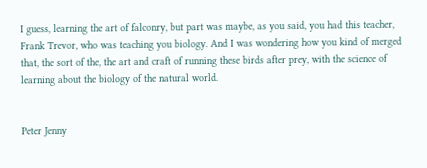I guess, learning the art of falconry, but part was maybe, as you said, you had this teacher, Frank Trevor, who was teaching you biology. And I was wondering how you kind of merged that, the sort of the, the art and craft of running these birds after prey, with the science of learning about the biology of the natural world.


Peter Jenny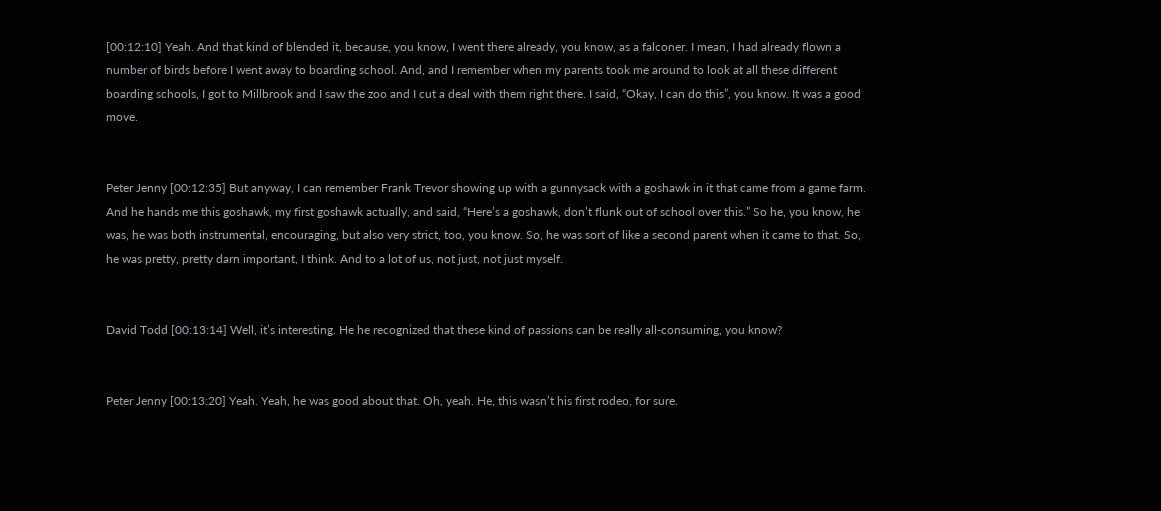[00:12:10] Yeah. And that kind of blended it, because, you know, I went there already, you know, as a falconer. I mean, I had already flown a number of birds before I went away to boarding school. And, and I remember when my parents took me around to look at all these different boarding schools, I got to Millbrook and I saw the zoo and I cut a deal with them right there. I said, “Okay, I can do this”, you know. It was a good move.


Peter Jenny [00:12:35] But anyway, I can remember Frank Trevor showing up with a gunnysack with a goshawk in it that came from a game farm. And he hands me this goshawk, my first goshawk actually, and said, “Here’s a goshawk, don’t flunk out of school over this.” So he, you know, he was, he was both instrumental, encouraging, but also very strict, too, you know. So, he was sort of like a second parent when it came to that. So, he was pretty, pretty darn important, I think. And to a lot of us, not just, not just myself.


David Todd [00:13:14] Well, it’s interesting. He he recognized that these kind of passions can be really all-consuming, you know?


Peter Jenny [00:13:20] Yeah. Yeah, he was good about that. Oh, yeah. He, this wasn’t his first rodeo, for sure.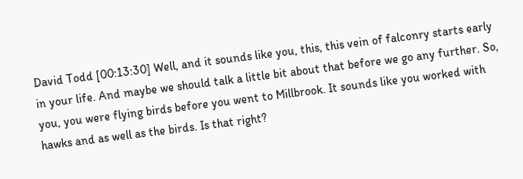David Todd [00:13:30] Well, and it sounds like you, this, this vein of falconry starts early in your life. And maybe we should talk a little bit about that before we go any further. So, you, you were flying birds before you went to Millbrook. It sounds like you worked with hawks and as well as the birds. Is that right?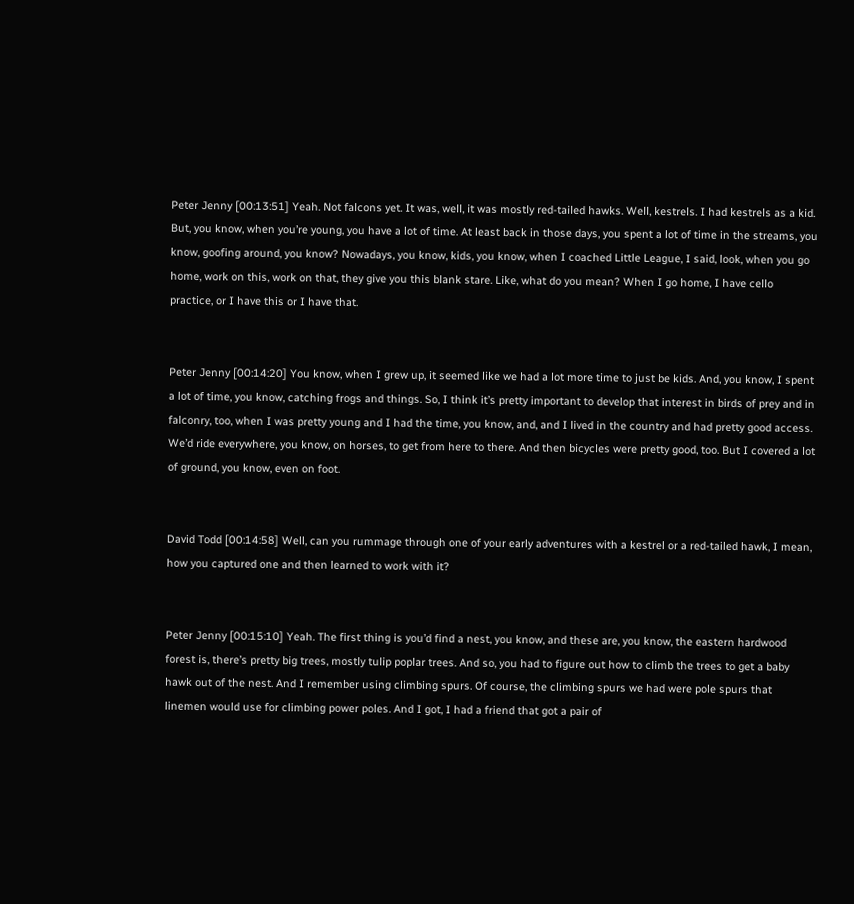Peter Jenny [00:13:51] Yeah. Not falcons yet. It was, well, it was mostly red-tailed hawks. Well, kestrels. I had kestrels as a kid. But, you know, when you’re young, you have a lot of time. At least back in those days, you spent a lot of time in the streams, you know, goofing around, you know? Nowadays, you know, kids, you know, when I coached Little League, I said, look, when you go home, work on this, work on that, they give you this blank stare. Like, what do you mean? When I go home, I have cello practice, or I have this or I have that.


Peter Jenny [00:14:20] You know, when I grew up, it seemed like we had a lot more time to just be kids. And, you know, I spent a lot of time, you know, catching frogs and things. So, I think it’s pretty important to develop that interest in birds of prey and in falconry, too, when I was pretty young and I had the time, you know, and, and I lived in the country and had pretty good access. We’d ride everywhere, you know, on horses, to get from here to there. And then bicycles were pretty good, too. But I covered a lot of ground, you know, even on foot.


David Todd [00:14:58] Well, can you rummage through one of your early adventures with a kestrel or a red-tailed hawk, I mean, how you captured one and then learned to work with it?


Peter Jenny [00:15:10] Yeah. The first thing is you’d find a nest, you know, and these are, you know, the eastern hardwood forest is, there’s pretty big trees, mostly tulip poplar trees. And so, you had to figure out how to climb the trees to get a baby hawk out of the nest. And I remember using climbing spurs. Of course, the climbing spurs we had were pole spurs that linemen would use for climbing power poles. And I got, I had a friend that got a pair of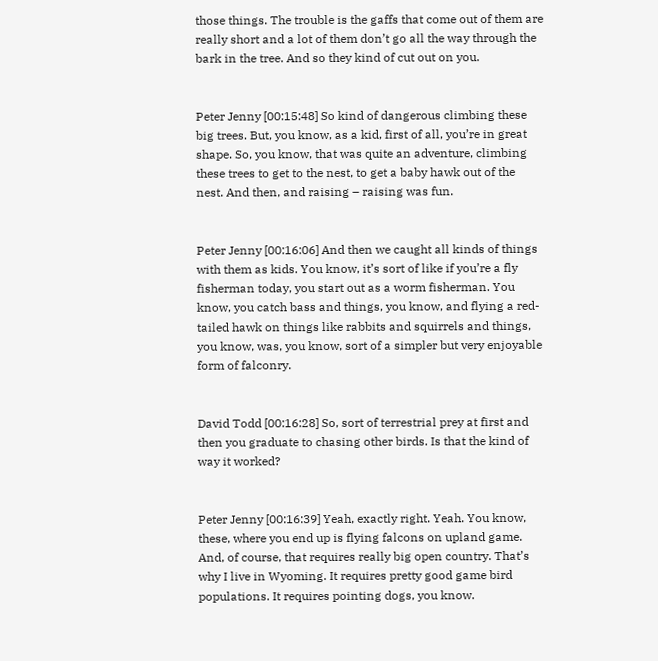those things. The trouble is the gaffs that come out of them are really short and a lot of them don’t go all the way through the bark in the tree. And so they kind of cut out on you.


Peter Jenny [00:15:48] So kind of dangerous climbing these big trees. But, you know, as a kid, first of all, you’re in great shape. So, you know, that was quite an adventure, climbing these trees to get to the nest, to get a baby hawk out of the nest. And then, and raising – raising was fun.


Peter Jenny [00:16:06] And then we caught all kinds of things with them as kids. You know, it’s sort of like if you’re a fly fisherman today, you start out as a worm fisherman. You know, you catch bass and things, you know, and flying a red-tailed hawk on things like rabbits and squirrels and things, you know, was, you know, sort of a simpler but very enjoyable form of falconry.


David Todd [00:16:28] So, sort of terrestrial prey at first and then you graduate to chasing other birds. Is that the kind of way it worked?


Peter Jenny [00:16:39] Yeah, exactly right. Yeah. You know, these, where you end up is flying falcons on upland game. And, of course, that requires really big open country. That’s why I live in Wyoming. It requires pretty good game bird populations. It requires pointing dogs, you know.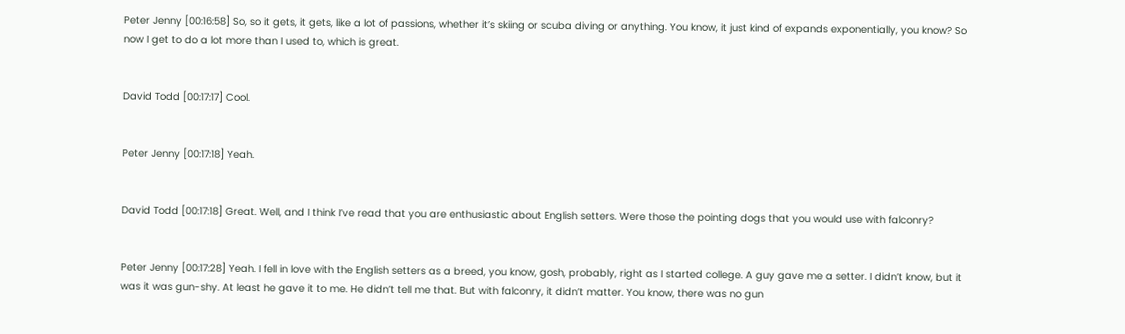Peter Jenny [00:16:58] So, so it gets, it gets, like a lot of passions, whether it’s skiing or scuba diving or anything. You know, it just kind of expands exponentially, you know? So now I get to do a lot more than I used to, which is great.


David Todd [00:17:17] Cool.


Peter Jenny [00:17:18] Yeah.


David Todd [00:17:18] Great. Well, and I think I’ve read that you are enthusiastic about English setters. Were those the pointing dogs that you would use with falconry?


Peter Jenny [00:17:28] Yeah. I fell in love with the English setters as a breed, you know, gosh, probably, right as I started college. A guy gave me a setter. I didn’t know, but it was it was gun-shy. At least he gave it to me. He didn’t tell me that. But with falconry, it didn’t matter. You know, there was no gun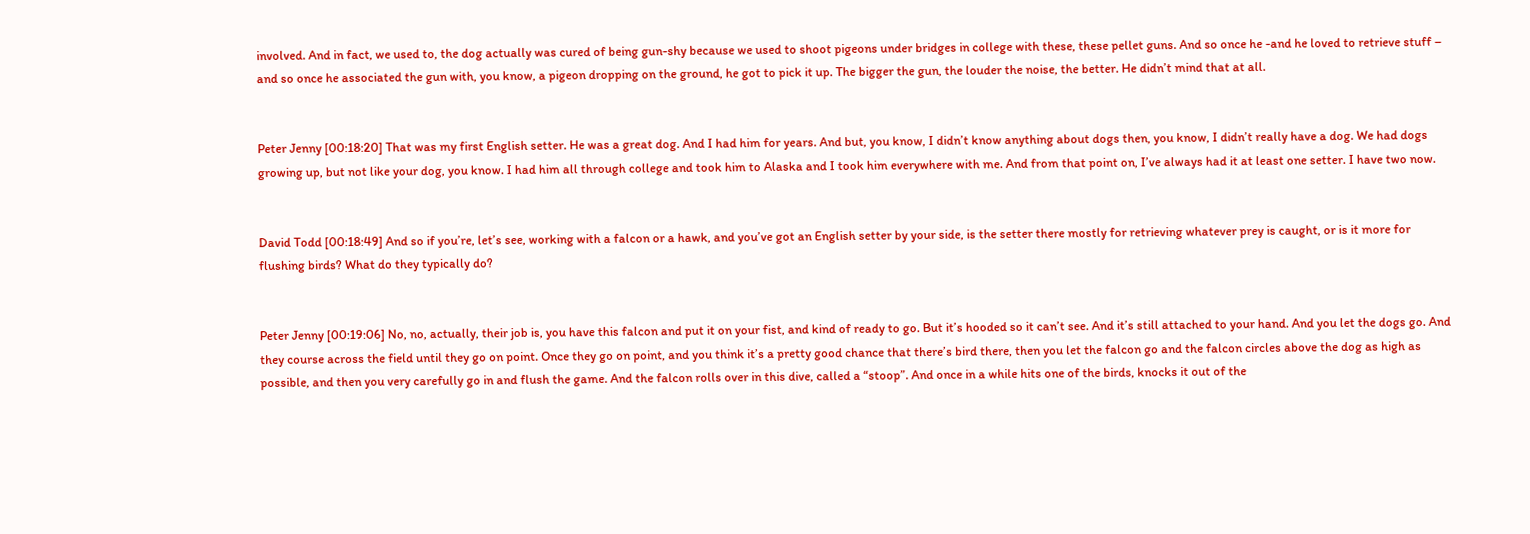involved. And in fact, we used to, the dog actually was cured of being gun-shy because we used to shoot pigeons under bridges in college with these, these pellet guns. And so once he -and he loved to retrieve stuff – and so once he associated the gun with, you know, a pigeon dropping on the ground, he got to pick it up. The bigger the gun, the louder the noise, the better. He didn’t mind that at all.


Peter Jenny [00:18:20] That was my first English setter. He was a great dog. And I had him for years. And but, you know, I didn’t know anything about dogs then, you know, I didn’t really have a dog. We had dogs growing up, but not like your dog, you know. I had him all through college and took him to Alaska and I took him everywhere with me. And from that point on, I’ve always had it at least one setter. I have two now.


David Todd [00:18:49] And so if you’re, let’s see, working with a falcon or a hawk, and you’ve got an English setter by your side, is the setter there mostly for retrieving whatever prey is caught, or is it more for flushing birds? What do they typically do?


Peter Jenny [00:19:06] No, no, actually, their job is, you have this falcon and put it on your fist, and kind of ready to go. But it’s hooded so it can’t see. And it’s still attached to your hand. And you let the dogs go. And they course across the field until they go on point. Once they go on point, and you think it’s a pretty good chance that there’s bird there, then you let the falcon go and the falcon circles above the dog as high as possible, and then you very carefully go in and flush the game. And the falcon rolls over in this dive, called a “stoop”. And once in a while hits one of the birds, knocks it out of the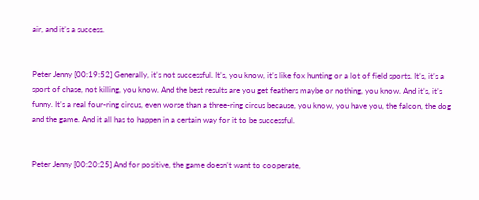air, and it’s a success.


Peter Jenny [00:19:52] Generally, it’s not successful. It’s, you know, it’s like fox hunting or a lot of field sports. It’s, it’s a sport of chase, not killing, you know. And the best results are you get feathers maybe or nothing, you know. And it’s, it’s funny. It’s a real four-ring circus, even worse than a three-ring circus because, you know, you have you, the falcon, the dog and the game. And it all has to happen in a certain way for it to be successful.


Peter Jenny [00:20:25] And for positive, the game doesn’t want to cooperate,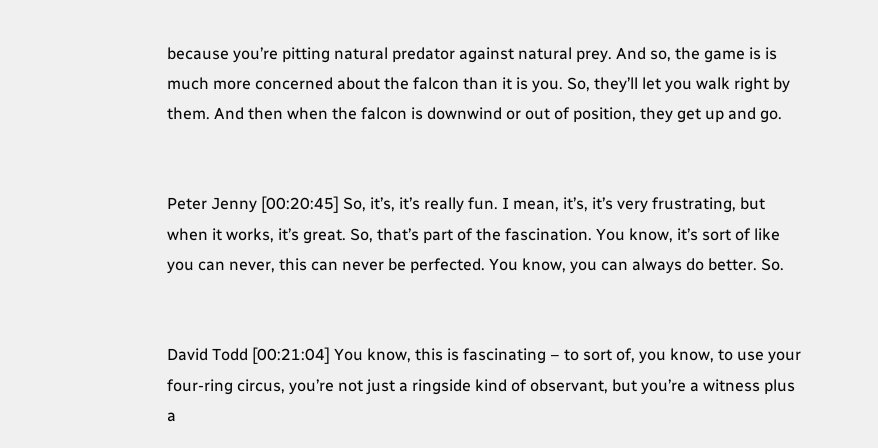because you’re pitting natural predator against natural prey. And so, the game is is much more concerned about the falcon than it is you. So, they’ll let you walk right by them. And then when the falcon is downwind or out of position, they get up and go.


Peter Jenny [00:20:45] So, it’s, it’s really fun. I mean, it’s, it’s very frustrating, but when it works, it’s great. So, that’s part of the fascination. You know, it’s sort of like you can never, this can never be perfected. You know, you can always do better. So.


David Todd [00:21:04] You know, this is fascinating – to sort of, you know, to use your four-ring circus, you’re not just a ringside kind of observant, but you’re a witness plus a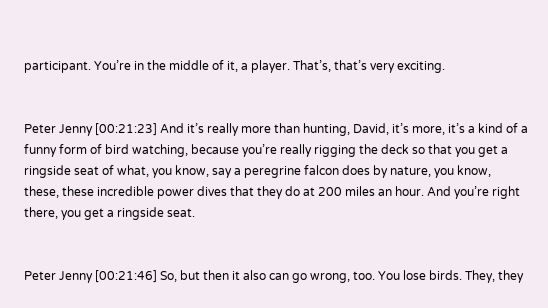participant. You’re in the middle of it, a player. That’s, that’s very exciting.


Peter Jenny [00:21:23] And it’s really more than hunting, David, it’s more, it’s a kind of a funny form of bird watching, because you’re really rigging the deck so that you get a ringside seat of what, you know, say a peregrine falcon does by nature, you know, these, these incredible power dives that they do at 200 miles an hour. And you’re right there, you get a ringside seat.


Peter Jenny [00:21:46] So, but then it also can go wrong, too. You lose birds. They, they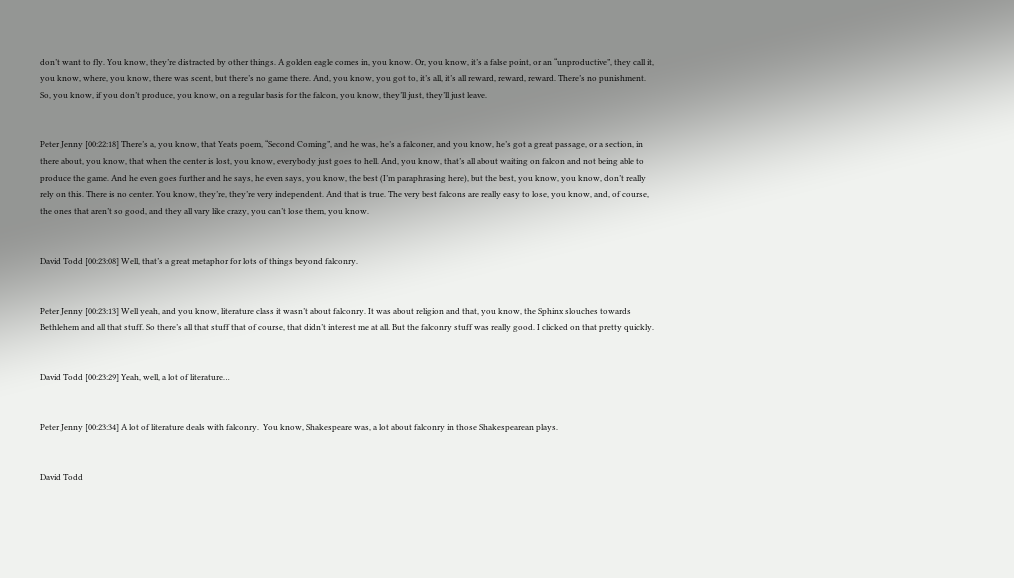don’t want to fly. You know, they’re distracted by other things. A golden eagle comes in, you know. Or, you know, it’s a false point, or an “unproductive”, they call it, you know, where, you know, there was scent, but there’s no game there. And, you know, you got to, it’s all, it’s all reward, reward, reward. There’s no punishment. So, you know, if you don’t produce, you know, on a regular basis for the falcon, you know, they’ll just, they’ll just leave.


Peter Jenny [00:22:18] There’s a, you know, that Yeats poem, “Second Coming”, and he was, he’s a falconer, and you know, he’s got a great passage, or a section, in there about, you know, that when the center is lost, you know, everybody just goes to hell. And, you know, that’s all about waiting on falcon and not being able to produce the game. And he even goes further and he says, he even says, you know, the best (I’m paraphrasing here), but the best, you know, you know, don’t really rely on this. There is no center. You know, they’re, they’re very independent. And that is true. The very best falcons are really easy to lose, you know, and, of course, the ones that aren’t so good, and they all vary like crazy, you can’t lose them, you know.


David Todd [00:23:08] Well, that’s a great metaphor for lots of things beyond falconry.


Peter Jenny [00:23:13] Well yeah, and you know, literature class it wasn’t about falconry. It was about religion and that, you know, the Sphinx slouches towards Bethlehem and all that stuff. So there’s all that stuff that of course, that didn’t interest me at all. But the falconry stuff was really good. I clicked on that pretty quickly.


David Todd [00:23:29] Yeah, well, a lot of literature…


Peter Jenny [00:23:34] A lot of literature deals with falconry.  You know, Shakespeare was, a lot about falconry in those Shakespearean plays.


David Todd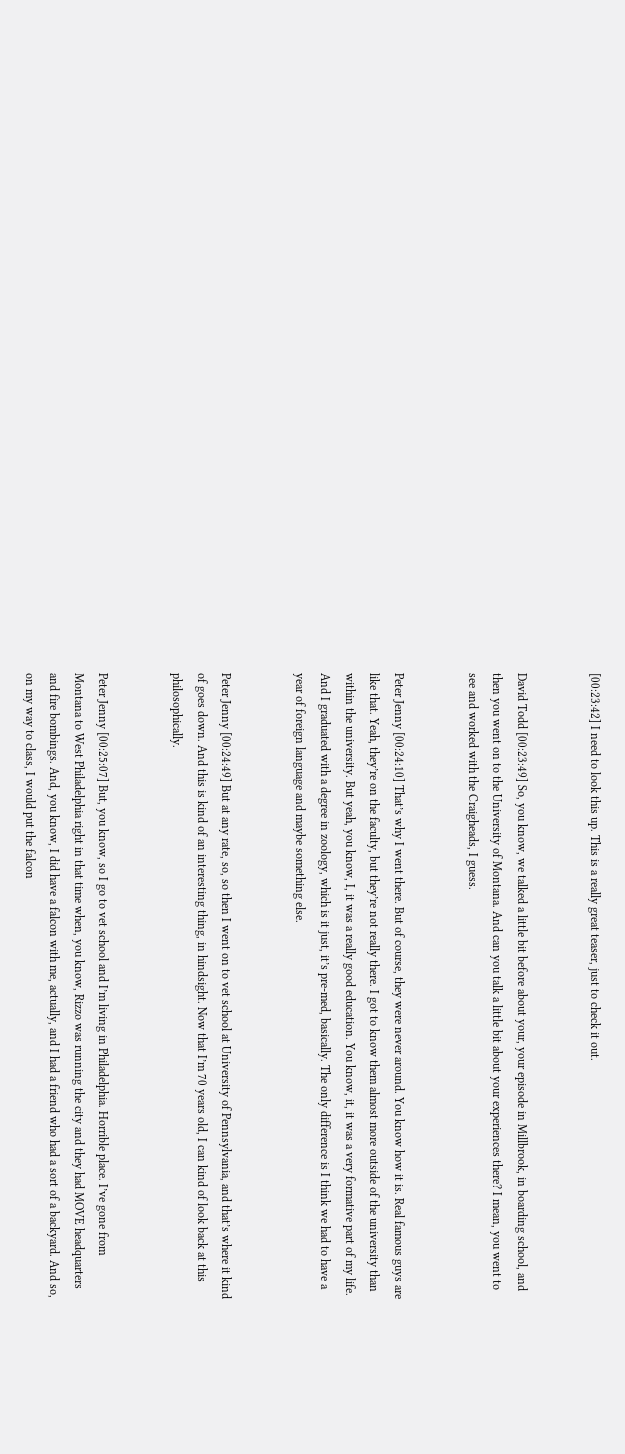[00:23:42] I need to look this up. This is a really great teaser, just to check it out.


David Todd [00:23:49] So, you know, we talked a little bit before about your, your episode in Millbrook, in boarding school, and then you went on to the University of Montana. And can you talk a little bit about your experiences there? I mean, you went to see and worked with the Craigheads, I guess.


Peter Jenny [00:24:10] That’s why I went there. But of course, they were never around. You know how it is. Real famous guys are like that. Yeah, they’re on the faculty, but they’re not really there. I got to know them almost more outside of the university than within the university. But yeah, you know, I, it was a really good education. You know, it, it was a very formative part of my life. And I graduated with a degree in zoology, which is it just, it’s pre-med, basically. The only difference is I think we had to have a year of foreign language and maybe something else.


Peter Jenny [00:24:49] But at any rate, so, so then I went on to vet school at University of Pennsylvania, and that’s where it kind of goes down. And this is kind of an interesting thing, in hindsight. Now that I’m 70 years old, I can kind of look back at this philosophically.


Peter Jenny [00:25:07] But, you know, so I go to vet school and I’m living in Philadelphia. Horrible place. I’ve gone from Montana to West Philadelphia right in that time when, you know, Rizzo was running the city and they had MOVE headquarters and fire bombings. And, you know, I did have a falcon with me, actually, and I had a friend who had a sort of a backyard. And so, on my way to class, I would put the falcon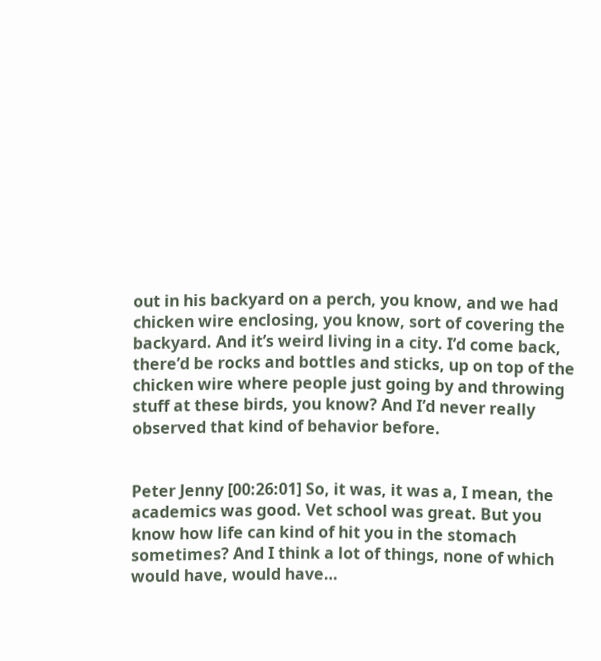out in his backyard on a perch, you know, and we had chicken wire enclosing, you know, sort of covering the backyard. And it’s weird living in a city. I’d come back, there’d be rocks and bottles and sticks, up on top of the chicken wire where people just going by and throwing stuff at these birds, you know? And I’d never really observed that kind of behavior before.


Peter Jenny [00:26:01] So, it was, it was a, I mean, the academics was good. Vet school was great. But you know how life can kind of hit you in the stomach sometimes? And I think a lot of things, none of which would have, would have…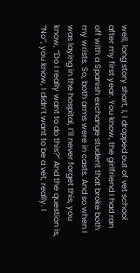well, long story short, I, I dropped out of vet school after my first year. You know, the girlfriend I had ran off with a Spanish exchange student that broke both my wrists. So, both arms were in casts. And so when I was laying in the hospital, I’ll never forget this, you know, “Do I really want to do this?” And the question is, “No”, you know, I didn’t want to be a vet, really. I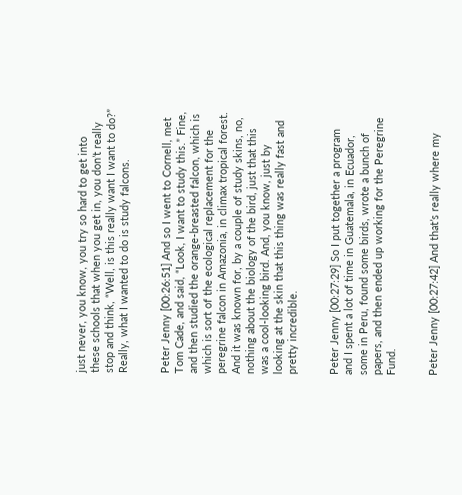just never, you know, you try so hard to get into these schools that when you get in, you don’t really stop and think, “Well, is this really want I want to do?” Really, what I wanted to do is study falcons.


Peter Jenny [00:26:51] And so I went to Cornell, met Tom Cade, and said, “Look, I want to study this.” Fine, and then studied the orange-breasted falcon, which is which is sort of the ecological replacement for the peregrine falcon in Amazonia, in climax tropical forest. And it was known for, by a couple of study skins, no, nothing about the biology of the bird, just that this was a cool-looking bird. And, you know, just by looking at the skin that this thing was really fast and pretty incredible.


Peter Jenny [00:27:29] So I put together a program and I spent a lot of time in Guatemala, in Ecuador, some in Peru, found some birds, wrote a bunch of papers, and then ended up working for the Peregrine Fund.


Peter Jenny [00:27:42] And that’s really where my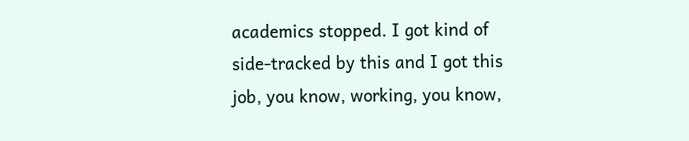academics stopped. I got kind of side-tracked by this and I got this job, you know, working, you know,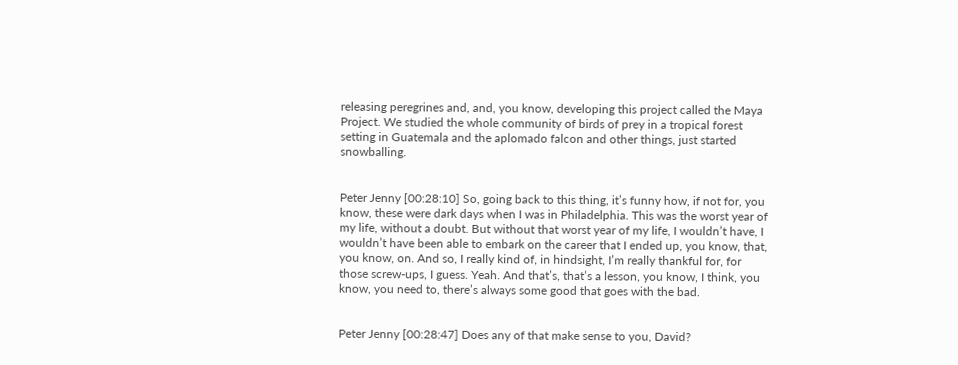releasing peregrines and, and, you know, developing this project called the Maya Project. We studied the whole community of birds of prey in a tropical forest setting in Guatemala and the aplomado falcon and other things, just started snowballing.


Peter Jenny [00:28:10] So, going back to this thing, it’s funny how, if not for, you know, these were dark days when I was in Philadelphia. This was the worst year of my life, without a doubt. But without that worst year of my life, I wouldn’t have, I wouldn’t have been able to embark on the career that I ended up, you know, that, you know, on. And so, I really kind of, in hindsight, I’m really thankful for, for those screw-ups, I guess. Yeah. And that’s, that’s a lesson, you know, I think, you know, you need to, there’s always some good that goes with the bad.


Peter Jenny [00:28:47] Does any of that make sense to you, David?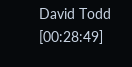David Todd [00:28:49]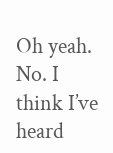Oh yeah. No. I think I’ve heard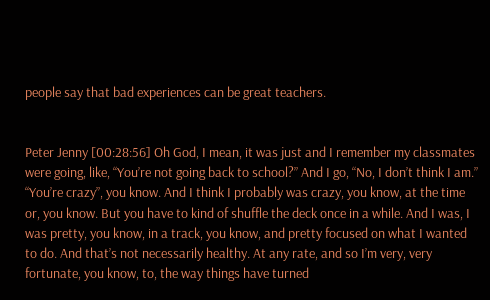people say that bad experiences can be great teachers.


Peter Jenny [00:28:56] Oh God, I mean, it was just and I remember my classmates were going, like, “You’re not going back to school?” And I go, “No, I don’t think I am.” “You’re crazy”, you know. And I think I probably was crazy, you know, at the time or, you know. But you have to kind of shuffle the deck once in a while. And I was, I was pretty, you know, in a track, you know, and pretty focused on what I wanted to do. And that’s not necessarily healthy. At any rate, and so I’m very, very fortunate, you know, to, the way things have turned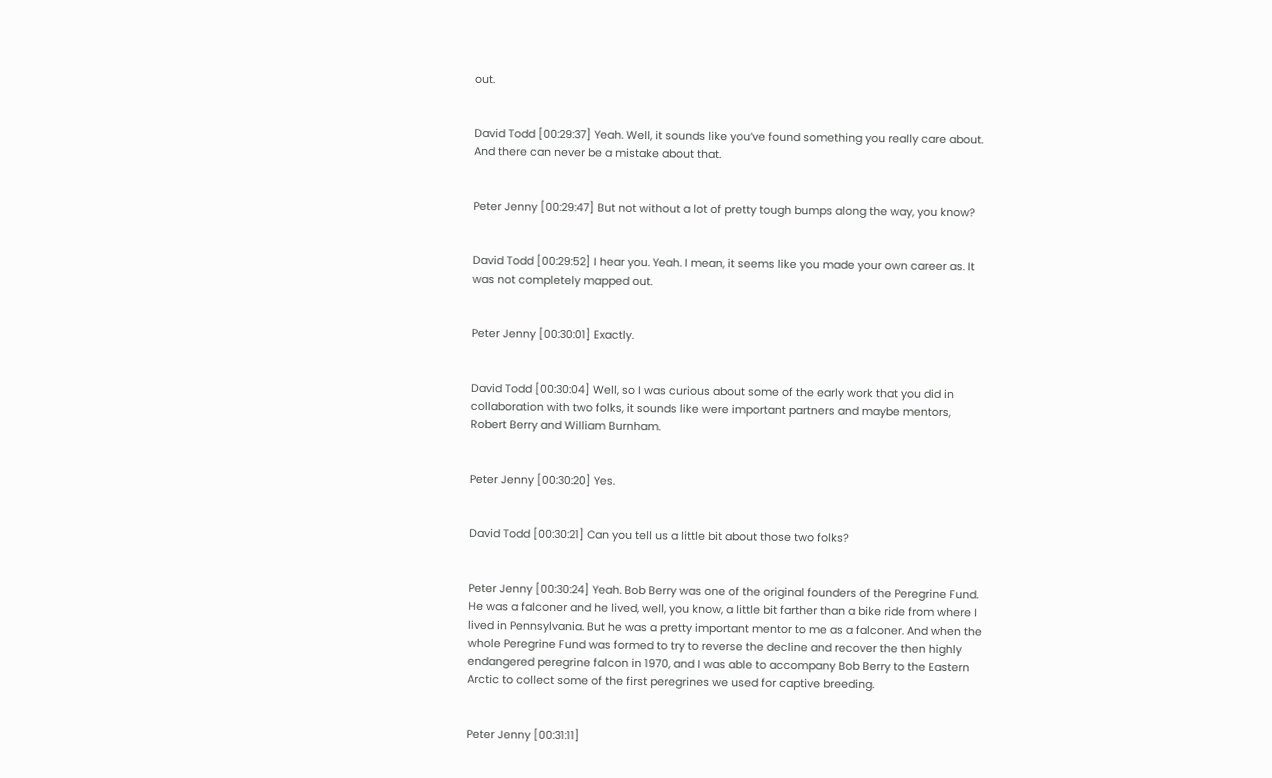out.


David Todd [00:29:37] Yeah. Well, it sounds like you’ve found something you really care about. And there can never be a mistake about that.


Peter Jenny [00:29:47] But not without a lot of pretty tough bumps along the way, you know?


David Todd [00:29:52] I hear you. Yeah. I mean, it seems like you made your own career as. It was not completely mapped out.


Peter Jenny [00:30:01] Exactly.


David Todd [00:30:04] Well, so I was curious about some of the early work that you did in collaboration with two folks, it sounds like were important partners and maybe mentors, Robert Berry and William Burnham.


Peter Jenny [00:30:20] Yes.


David Todd [00:30:21] Can you tell us a little bit about those two folks?


Peter Jenny [00:30:24] Yeah. Bob Berry was one of the original founders of the Peregrine Fund. He was a falconer and he lived, well, you know, a little bit farther than a bike ride from where I lived in Pennsylvania. But he was a pretty important mentor to me as a falconer. And when the whole Peregrine Fund was formed to try to reverse the decline and recover the then highly endangered peregrine falcon in 1970, and I was able to accompany Bob Berry to the Eastern Arctic to collect some of the first peregrines we used for captive breeding.


Peter Jenny [00:31:11]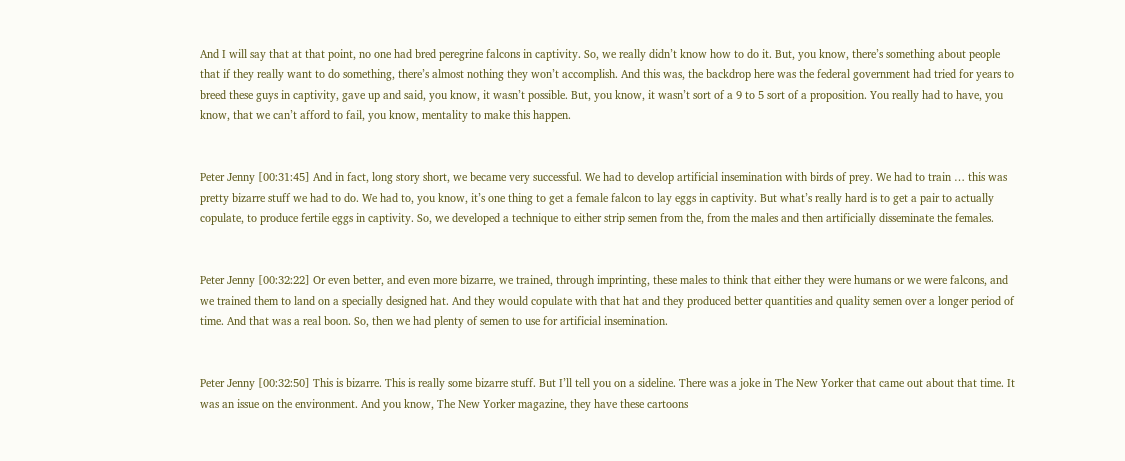And I will say that at that point, no one had bred peregrine falcons in captivity. So, we really didn’t know how to do it. But, you know, there’s something about people that if they really want to do something, there’s almost nothing they won’t accomplish. And this was, the backdrop here was the federal government had tried for years to breed these guys in captivity, gave up and said, you know, it wasn’t possible. But, you know, it wasn’t sort of a 9 to 5 sort of a proposition. You really had to have, you know, that we can’t afford to fail, you know, mentality to make this happen.


Peter Jenny [00:31:45] And in fact, long story short, we became very successful. We had to develop artificial insemination with birds of prey. We had to train … this was pretty bizarre stuff we had to do. We had to, you know, it’s one thing to get a female falcon to lay eggs in captivity. But what’s really hard is to get a pair to actually copulate, to produce fertile eggs in captivity. So, we developed a technique to either strip semen from the, from the males and then artificially disseminate the females.


Peter Jenny [00:32:22] Or even better, and even more bizarre, we trained, through imprinting, these males to think that either they were humans or we were falcons, and we trained them to land on a specially designed hat. And they would copulate with that hat and they produced better quantities and quality semen over a longer period of time. And that was a real boon. So, then we had plenty of semen to use for artificial insemination.


Peter Jenny [00:32:50] This is bizarre. This is really some bizarre stuff. But I’ll tell you on a sideline. There was a joke in The New Yorker that came out about that time. It was an issue on the environment. And you know, The New Yorker magazine, they have these cartoons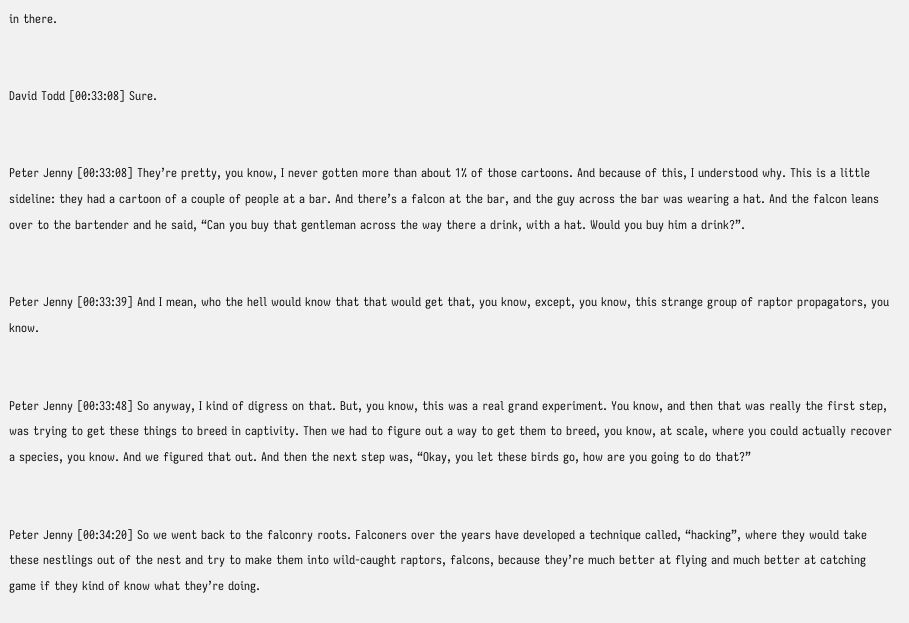in there.


David Todd [00:33:08] Sure.


Peter Jenny [00:33:08] They’re pretty, you know, I never gotten more than about 1% of those cartoons. And because of this, I understood why. This is a little sideline: they had a cartoon of a couple of people at a bar. And there’s a falcon at the bar, and the guy across the bar was wearing a hat. And the falcon leans over to the bartender and he said, “Can you buy that gentleman across the way there a drink, with a hat. Would you buy him a drink?”.


Peter Jenny [00:33:39] And I mean, who the hell would know that that would get that, you know, except, you know, this strange group of raptor propagators, you know.


Peter Jenny [00:33:48] So anyway, I kind of digress on that. But, you know, this was a real grand experiment. You know, and then that was really the first step, was trying to get these things to breed in captivity. Then we had to figure out a way to get them to breed, you know, at scale, where you could actually recover a species, you know. And we figured that out. And then the next step was, “Okay, you let these birds go, how are you going to do that?”


Peter Jenny [00:34:20] So we went back to the falconry roots. Falconers over the years have developed a technique called, “hacking”, where they would take these nestlings out of the nest and try to make them into wild-caught raptors, falcons, because they’re much better at flying and much better at catching game if they kind of know what they’re doing.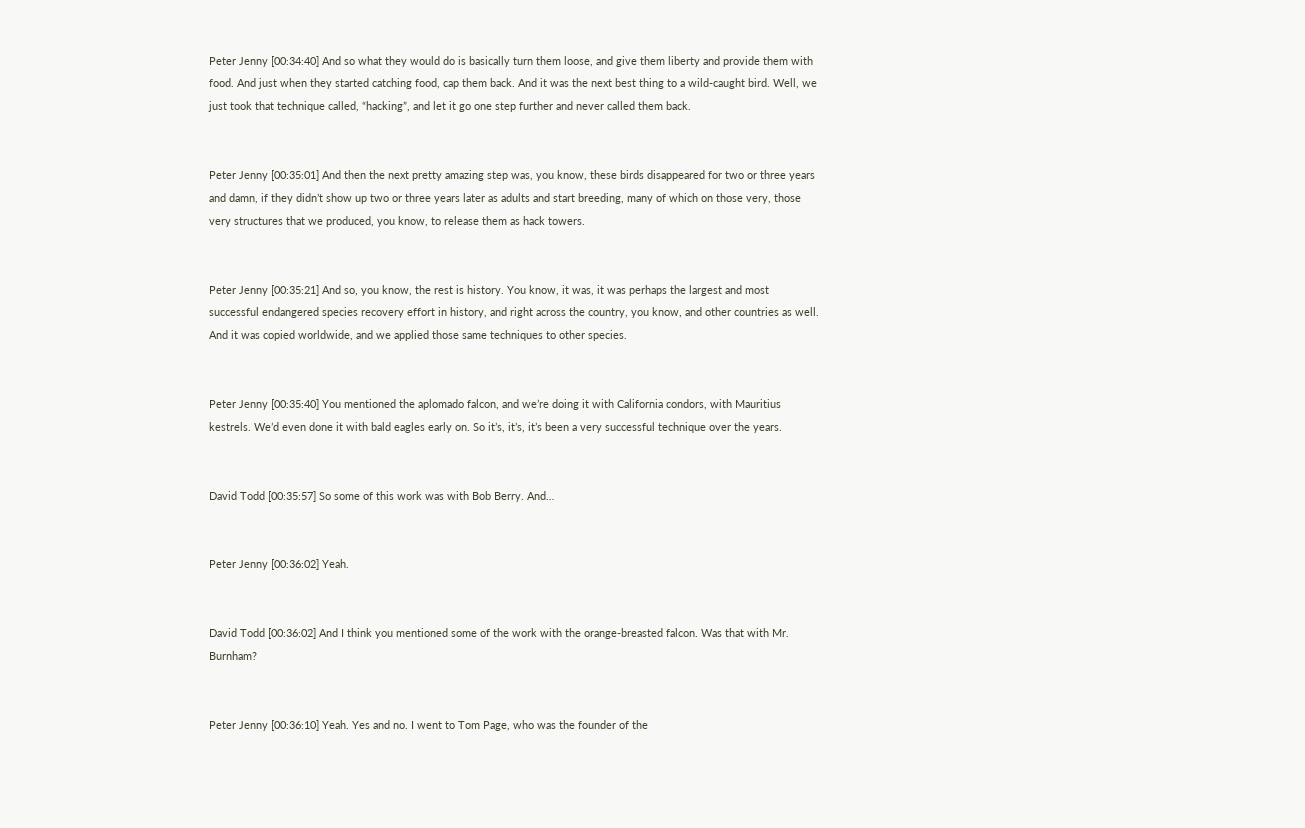Peter Jenny [00:34:40] And so what they would do is basically turn them loose, and give them liberty and provide them with food. And just when they started catching food, cap them back. And it was the next best thing to a wild-caught bird. Well, we just took that technique called, “hacking”, and let it go one step further and never called them back.


Peter Jenny [00:35:01] And then the next pretty amazing step was, you know, these birds disappeared for two or three years and damn, if they didn’t show up two or three years later as adults and start breeding, many of which on those very, those very structures that we produced, you know, to release them as hack towers.


Peter Jenny [00:35:21] And so, you know, the rest is history. You know, it was, it was perhaps the largest and most successful endangered species recovery effort in history, and right across the country, you know, and other countries as well. And it was copied worldwide, and we applied those same techniques to other species.


Peter Jenny [00:35:40] You mentioned the aplomado falcon, and we’re doing it with California condors, with Mauritius kestrels. We’d even done it with bald eagles early on. So it’s, it’s, it’s been a very successful technique over the years.


David Todd [00:35:57] So some of this work was with Bob Berry. And…


Peter Jenny [00:36:02] Yeah.


David Todd [00:36:02] And I think you mentioned some of the work with the orange-breasted falcon. Was that with Mr. Burnham?


Peter Jenny [00:36:10] Yeah. Yes and no. I went to Tom Page, who was the founder of the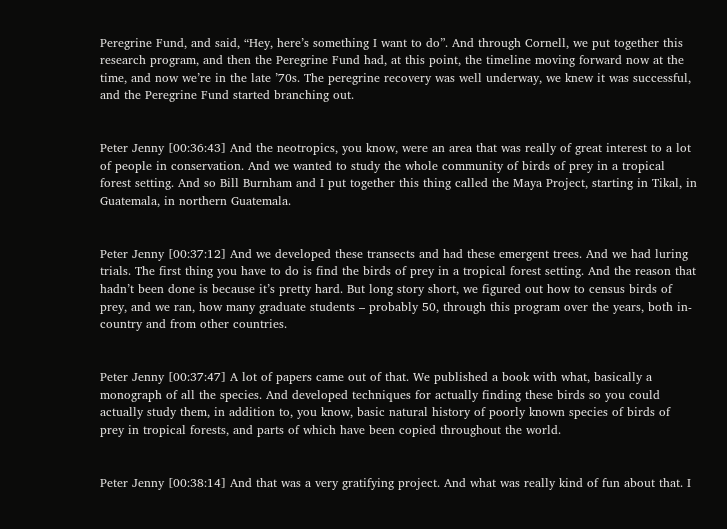Peregrine Fund, and said, “Hey, here’s something I want to do”. And through Cornell, we put together this research program, and then the Peregrine Fund had, at this point, the timeline moving forward now at the time, and now we’re in the late ’70s. The peregrine recovery was well underway, we knew it was successful, and the Peregrine Fund started branching out.


Peter Jenny [00:36:43] And the neotropics, you know, were an area that was really of great interest to a lot of people in conservation. And we wanted to study the whole community of birds of prey in a tropical forest setting. And so Bill Burnham and I put together this thing called the Maya Project, starting in Tikal, in Guatemala, in northern Guatemala.


Peter Jenny [00:37:12] And we developed these transects and had these emergent trees. And we had luring trials. The first thing you have to do is find the birds of prey in a tropical forest setting. And the reason that hadn’t been done is because it’s pretty hard. But long story short, we figured out how to census birds of prey, and we ran, how many graduate students – probably 50, through this program over the years, both in-country and from other countries.


Peter Jenny [00:37:47] A lot of papers came out of that. We published a book with what, basically a monograph of all the species. And developed techniques for actually finding these birds so you could actually study them, in addition to, you know, basic natural history of poorly known species of birds of prey in tropical forests, and parts of which have been copied throughout the world.


Peter Jenny [00:38:14] And that was a very gratifying project. And what was really kind of fun about that. I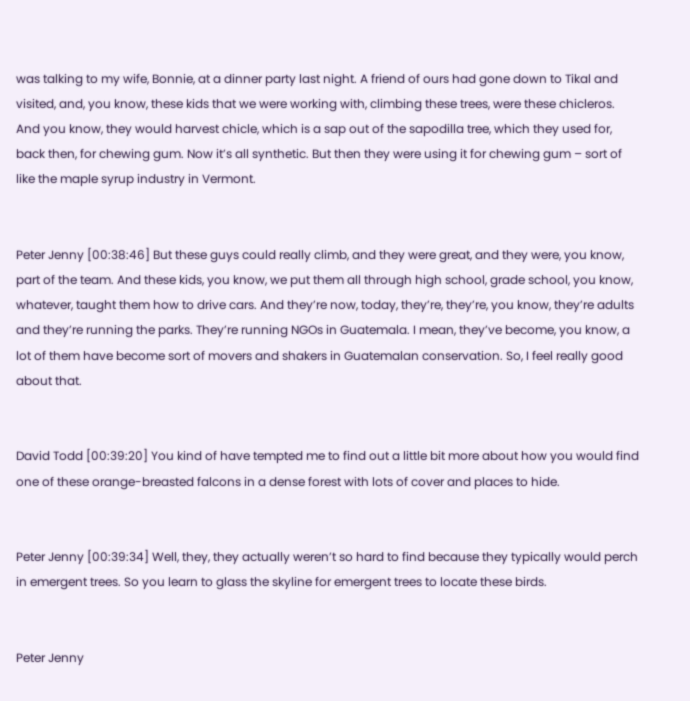was talking to my wife, Bonnie, at a dinner party last night. A friend of ours had gone down to Tikal and visited, and, you know, these kids that we were working with, climbing these trees, were these chicleros. And you know, they would harvest chicle, which is a sap out of the sapodilla tree, which they used for, back then, for chewing gum. Now it’s all synthetic. But then they were using it for chewing gum – sort of like the maple syrup industry in Vermont.


Peter Jenny [00:38:46] But these guys could really climb, and they were great, and they were, you know, part of the team. And these kids, you know, we put them all through high school, grade school, you know, whatever, taught them how to drive cars. And they’re now, today, they’re, they’re, you know, they’re adults and they’re running the parks. They’re running NGOs in Guatemala. I mean, they’ve become, you know, a lot of them have become sort of movers and shakers in Guatemalan conservation. So, I feel really good about that.


David Todd [00:39:20] You kind of have tempted me to find out a little bit more about how you would find one of these orange-breasted falcons in a dense forest with lots of cover and places to hide.


Peter Jenny [00:39:34] Well, they, they actually weren’t so hard to find because they typically would perch in emergent trees. So you learn to glass the skyline for emergent trees to locate these birds.


Peter Jenny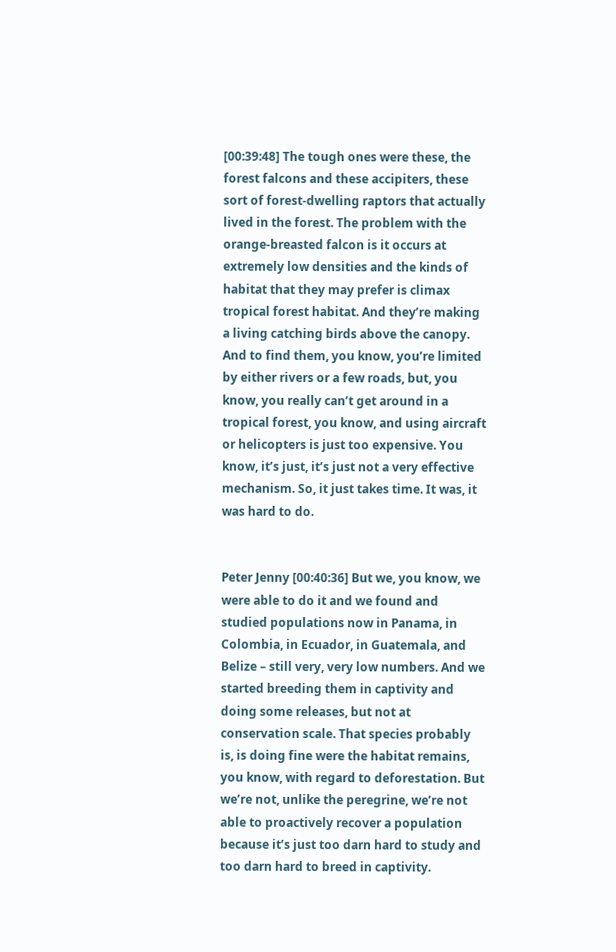[00:39:48] The tough ones were these, the forest falcons and these accipiters, these sort of forest-dwelling raptors that actually lived in the forest. The problem with the orange-breasted falcon is it occurs at extremely low densities and the kinds of habitat that they may prefer is climax tropical forest habitat. And they’re making a living catching birds above the canopy. And to find them, you know, you’re limited by either rivers or a few roads, but, you know, you really can’t get around in a tropical forest, you know, and using aircraft or helicopters is just too expensive. You know, it’s just, it’s just not a very effective mechanism. So, it just takes time. It was, it was hard to do.


Peter Jenny [00:40:36] But we, you know, we were able to do it and we found and studied populations now in Panama, in Colombia, in Ecuador, in Guatemala, and Belize – still very, very low numbers. And we started breeding them in captivity and doing some releases, but not at conservation scale. That species probably is, is doing fine were the habitat remains, you know, with regard to deforestation. But we’re not, unlike the peregrine, we’re not able to proactively recover a population because it’s just too darn hard to study and too darn hard to breed in captivity.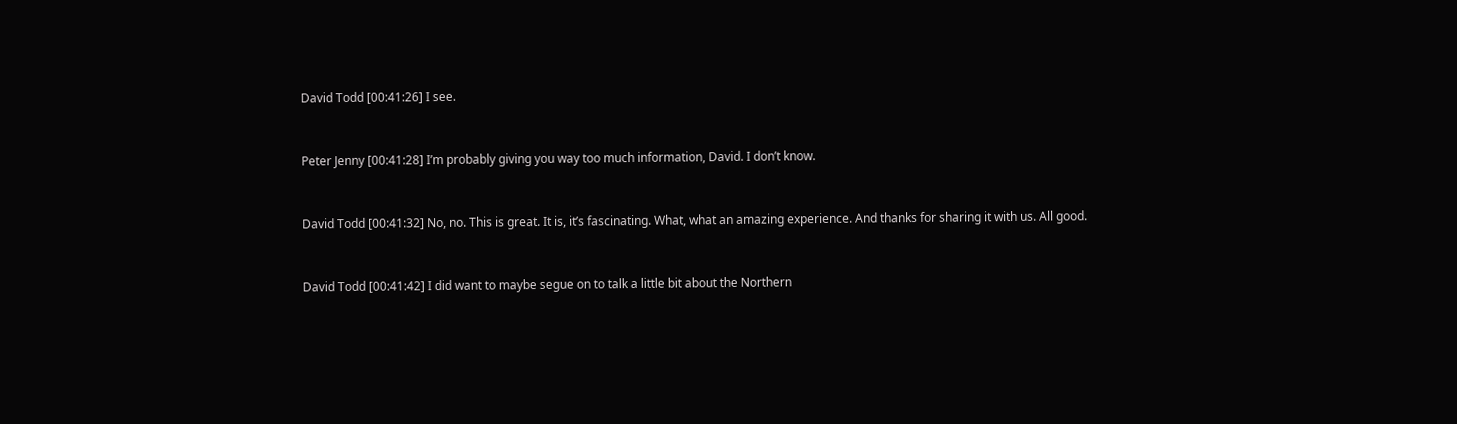David Todd [00:41:26] I see.


Peter Jenny [00:41:28] I’m probably giving you way too much information, David. I don’t know.


David Todd [00:41:32] No, no. This is great. It is, it’s fascinating. What, what an amazing experience. And thanks for sharing it with us. All good.


David Todd [00:41:42] I did want to maybe segue on to talk a little bit about the Northern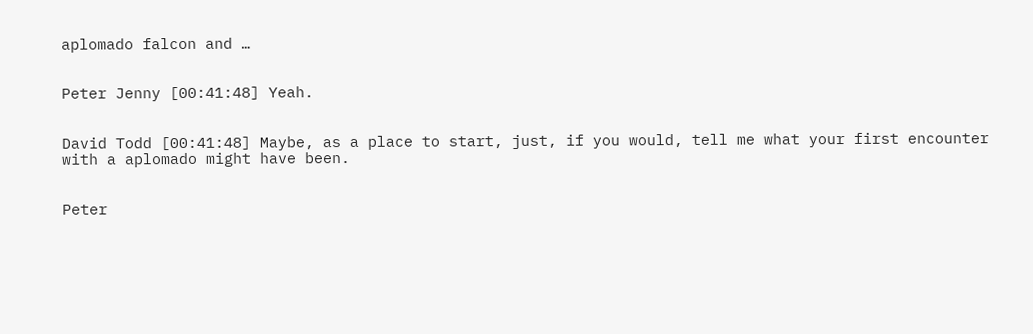aplomado falcon and …


Peter Jenny [00:41:48] Yeah.


David Todd [00:41:48] Maybe, as a place to start, just, if you would, tell me what your first encounter with a aplomado might have been.


Peter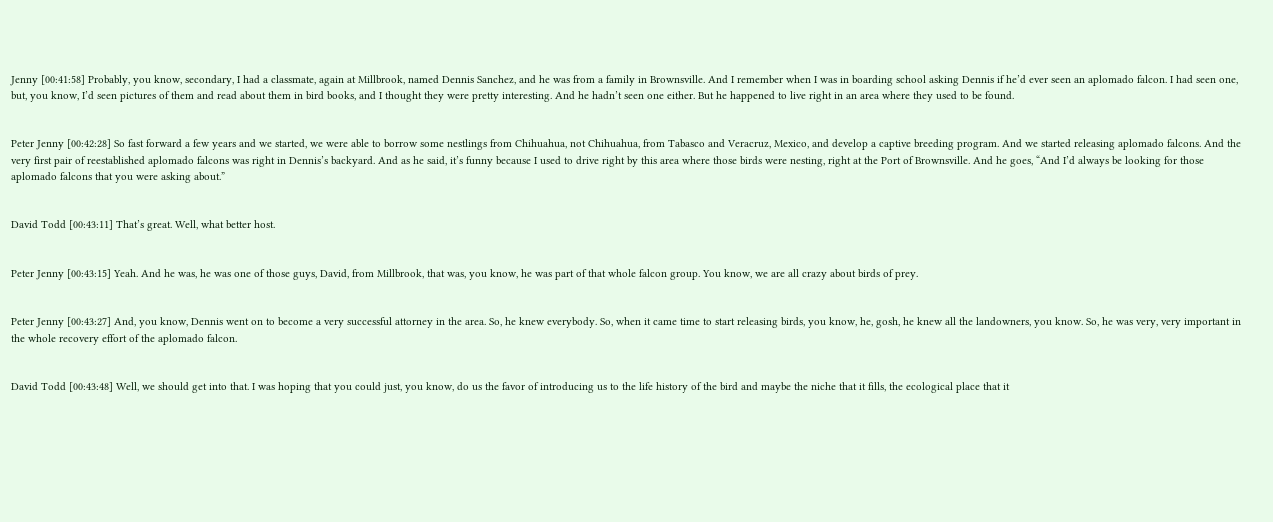Jenny [00:41:58] Probably, you know, secondary, I had a classmate, again at Millbrook, named Dennis Sanchez, and he was from a family in Brownsville. And I remember when I was in boarding school asking Dennis if he’d ever seen an aplomado falcon. I had seen one, but, you know, I’d seen pictures of them and read about them in bird books, and I thought they were pretty interesting. And he hadn’t seen one either. But he happened to live right in an area where they used to be found.


Peter Jenny [00:42:28] So fast forward a few years and we started, we were able to borrow some nestlings from Chihuahua, not Chihuahua, from Tabasco and Veracruz, Mexico, and develop a captive breeding program. And we started releasing aplomado falcons. And the very first pair of reestablished aplomado falcons was right in Dennis’s backyard. And as he said, it’s funny because I used to drive right by this area where those birds were nesting, right at the Port of Brownsville. And he goes, “And I’d always be looking for those aplomado falcons that you were asking about.”


David Todd [00:43:11] That’s great. Well, what better host.


Peter Jenny [00:43:15] Yeah. And he was, he was one of those guys, David, from Millbrook, that was, you know, he was part of that whole falcon group. You know, we are all crazy about birds of prey.


Peter Jenny [00:43:27] And, you know, Dennis went on to become a very successful attorney in the area. So, he knew everybody. So, when it came time to start releasing birds, you know, he, gosh, he knew all the landowners, you know. So, he was very, very important in the whole recovery effort of the aplomado falcon.


David Todd [00:43:48] Well, we should get into that. I was hoping that you could just, you know, do us the favor of introducing us to the life history of the bird and maybe the niche that it fills, the ecological place that it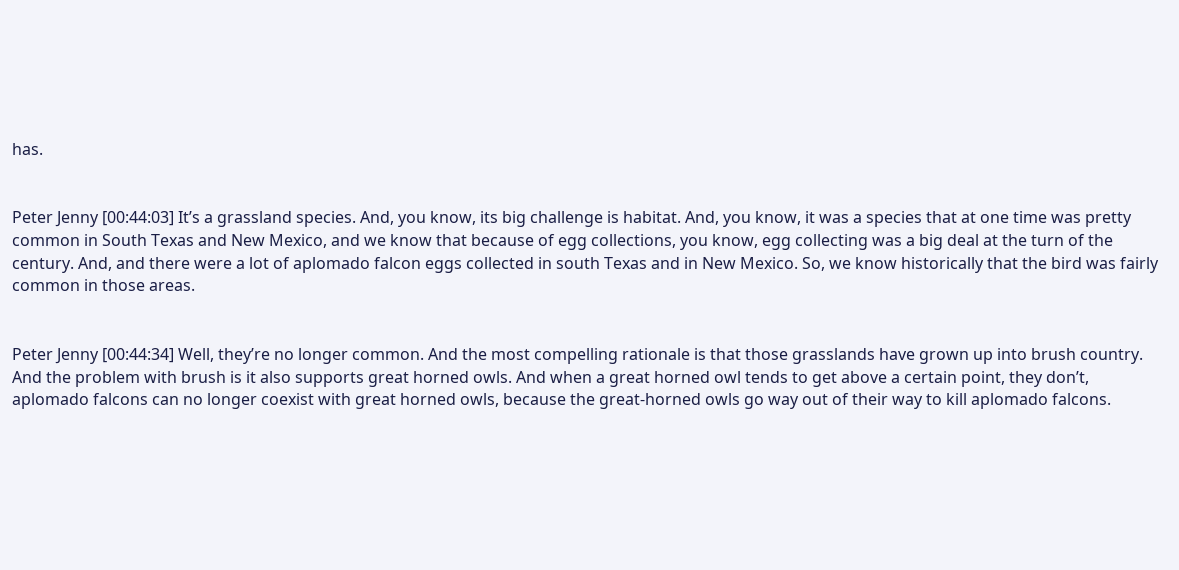has.


Peter Jenny [00:44:03] It’s a grassland species. And, you know, its big challenge is habitat. And, you know, it was a species that at one time was pretty common in South Texas and New Mexico, and we know that because of egg collections, you know, egg collecting was a big deal at the turn of the century. And, and there were a lot of aplomado falcon eggs collected in south Texas and in New Mexico. So, we know historically that the bird was fairly common in those areas.


Peter Jenny [00:44:34] Well, they’re no longer common. And the most compelling rationale is that those grasslands have grown up into brush country. And the problem with brush is it also supports great horned owls. And when a great horned owl tends to get above a certain point, they don’t, aplomado falcons can no longer coexist with great horned owls, because the great-horned owls go way out of their way to kill aplomado falcons.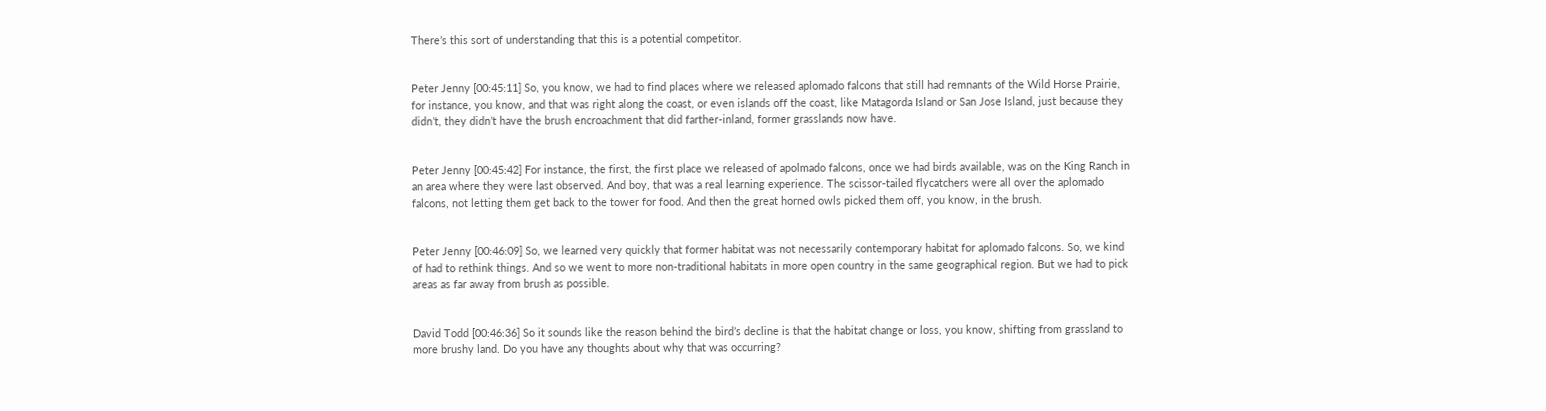There’s this sort of understanding that this is a potential competitor.


Peter Jenny [00:45:11] So, you know, we had to find places where we released aplomado falcons that still had remnants of the Wild Horse Prairie, for instance, you know, and that was right along the coast, or even islands off the coast, like Matagorda Island or San Jose Island, just because they didn’t, they didn’t have the brush encroachment that did farther-inland, former grasslands now have.


Peter Jenny [00:45:42] For instance, the first, the first place we released of apolmado falcons, once we had birds available, was on the King Ranch in an area where they were last observed. And boy, that was a real learning experience. The scissor-tailed flycatchers were all over the aplomado falcons, not letting them get back to the tower for food. And then the great horned owls picked them off, you know, in the brush.


Peter Jenny [00:46:09] So, we learned very quickly that former habitat was not necessarily contemporary habitat for aplomado falcons. So, we kind of had to rethink things. And so we went to more non-traditional habitats in more open country in the same geographical region. But we had to pick areas as far away from brush as possible.


David Todd [00:46:36] So it sounds like the reason behind the bird’s decline is that the habitat change or loss, you know, shifting from grassland to more brushy land. Do you have any thoughts about why that was occurring?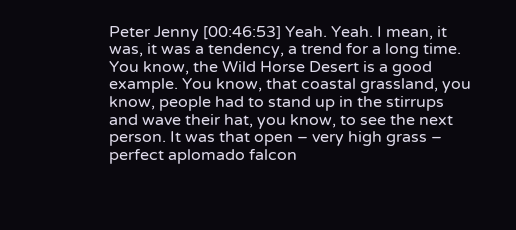Peter Jenny [00:46:53] Yeah. Yeah. I mean, it was, it was a tendency, a trend for a long time. You know, the Wild Horse Desert is a good example. You know, that coastal grassland, you know, people had to stand up in the stirrups and wave their hat, you know, to see the next person. It was that open – very high grass – perfect aplomado falcon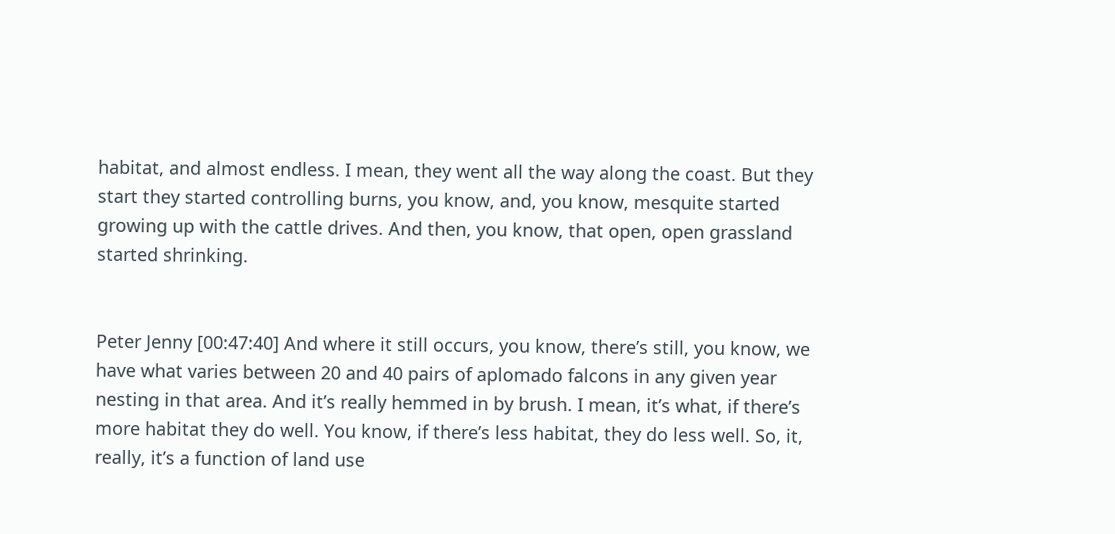habitat, and almost endless. I mean, they went all the way along the coast. But they start they started controlling burns, you know, and, you know, mesquite started growing up with the cattle drives. And then, you know, that open, open grassland started shrinking.


Peter Jenny [00:47:40] And where it still occurs, you know, there’s still, you know, we have what varies between 20 and 40 pairs of aplomado falcons in any given year nesting in that area. And it’s really hemmed in by brush. I mean, it’s what, if there’s more habitat they do well. You know, if there’s less habitat, they do less well. So, it, really, it’s a function of land use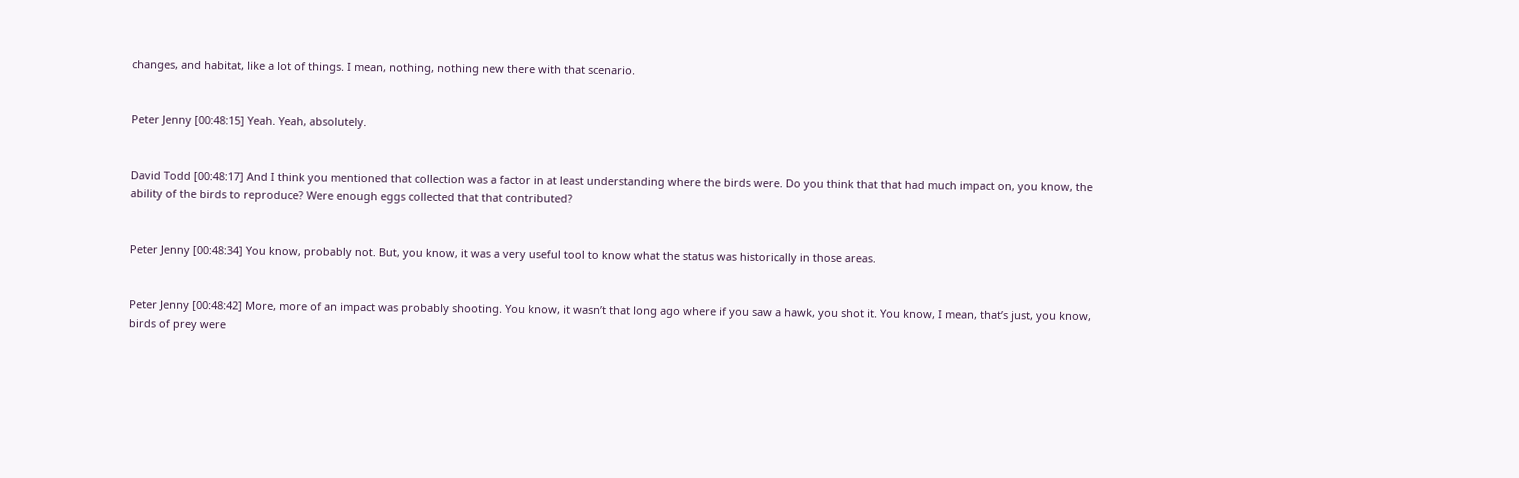changes, and habitat, like a lot of things. I mean, nothing, nothing new there with that scenario.


Peter Jenny [00:48:15] Yeah. Yeah, absolutely.


David Todd [00:48:17] And I think you mentioned that collection was a factor in at least understanding where the birds were. Do you think that that had much impact on, you know, the ability of the birds to reproduce? Were enough eggs collected that that contributed?


Peter Jenny [00:48:34] You know, probably not. But, you know, it was a very useful tool to know what the status was historically in those areas.


Peter Jenny [00:48:42] More, more of an impact was probably shooting. You know, it wasn’t that long ago where if you saw a hawk, you shot it. You know, I mean, that’s just, you know, birds of prey were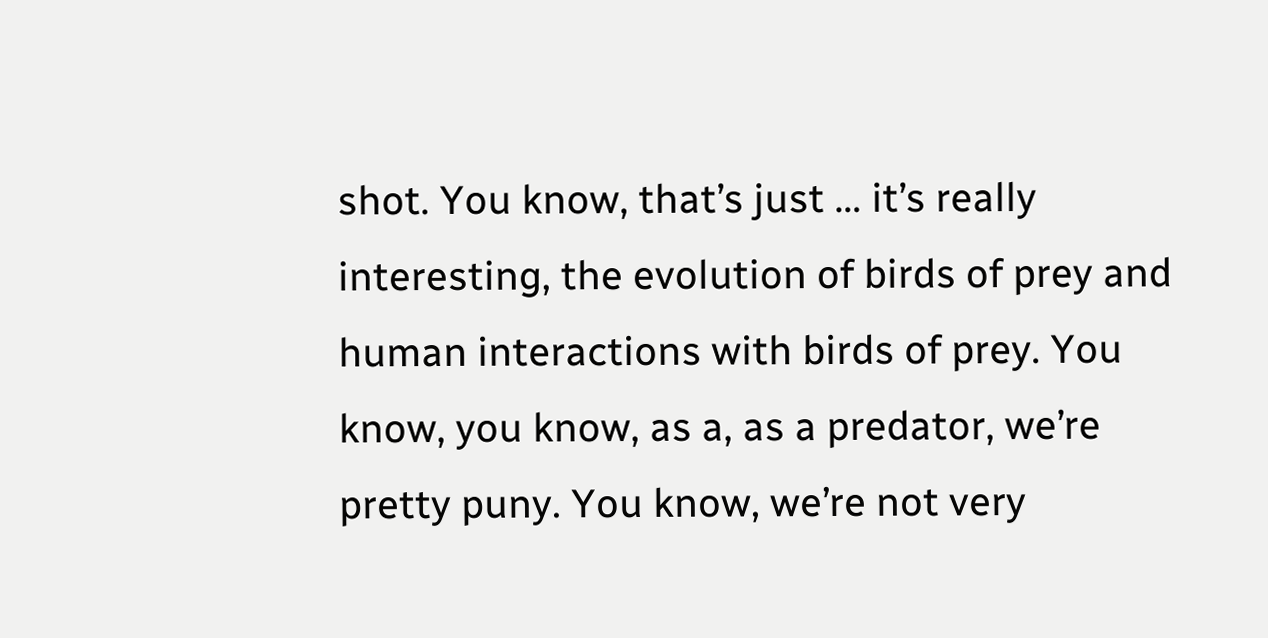shot. You know, that’s just … it’s really interesting, the evolution of birds of prey and human interactions with birds of prey. You know, you know, as a, as a predator, we’re pretty puny. You know, we’re not very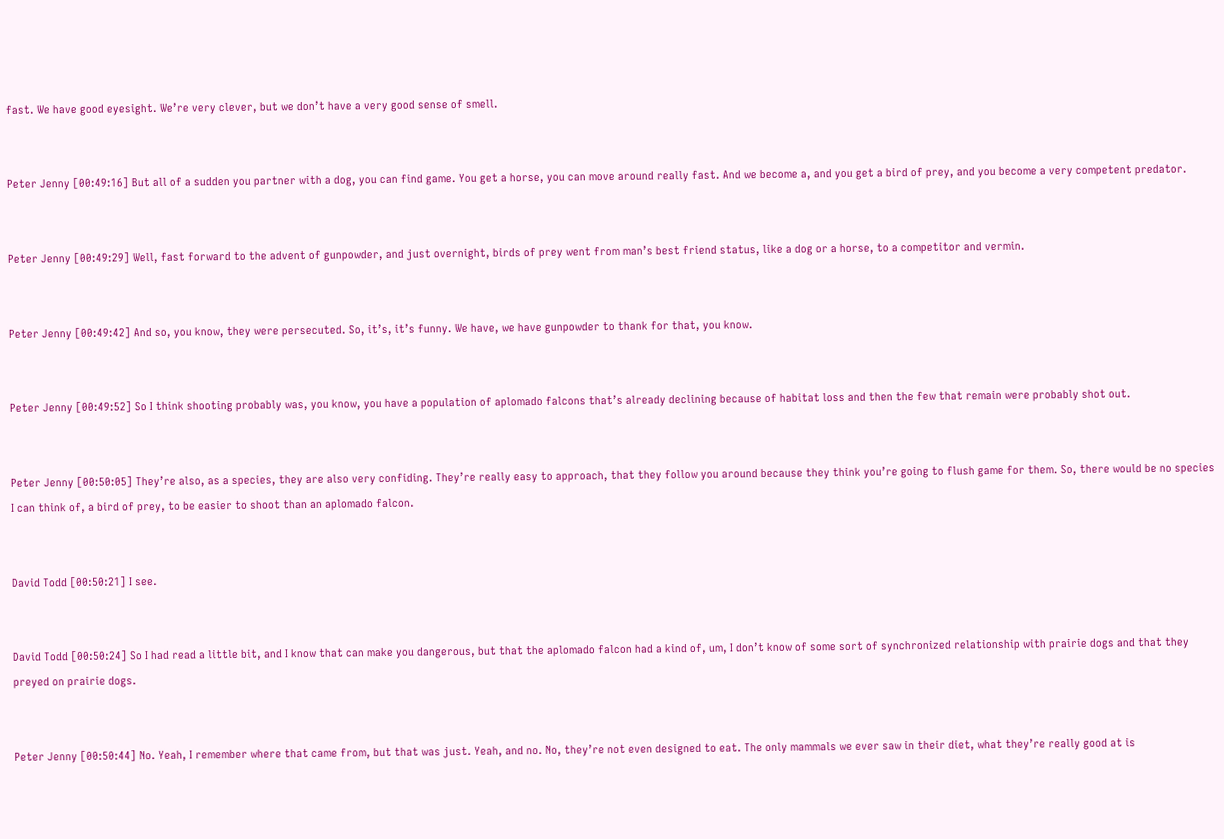fast. We have good eyesight. We’re very clever, but we don’t have a very good sense of smell.


Peter Jenny [00:49:16] But all of a sudden you partner with a dog, you can find game. You get a horse, you can move around really fast. And we become a, and you get a bird of prey, and you become a very competent predator.


Peter Jenny [00:49:29] Well, fast forward to the advent of gunpowder, and just overnight, birds of prey went from man’s best friend status, like a dog or a horse, to a competitor and vermin.


Peter Jenny [00:49:42] And so, you know, they were persecuted. So, it’s, it’s funny. We have, we have gunpowder to thank for that, you know.


Peter Jenny [00:49:52] So I think shooting probably was, you know, you have a population of aplomado falcons that’s already declining because of habitat loss and then the few that remain were probably shot out.


Peter Jenny [00:50:05] They’re also, as a species, they are also very confiding. They’re really easy to approach, that they follow you around because they think you’re going to flush game for them. So, there would be no species I can think of, a bird of prey, to be easier to shoot than an aplomado falcon.


David Todd [00:50:21] I see.


David Todd [00:50:24] So I had read a little bit, and I know that can make you dangerous, but that the aplomado falcon had a kind of, um, I don’t know of some sort of synchronized relationship with prairie dogs and that they preyed on prairie dogs.


Peter Jenny [00:50:44] No. Yeah, I remember where that came from, but that was just. Yeah, and no. No, they’re not even designed to eat. The only mammals we ever saw in their diet, what they’re really good at is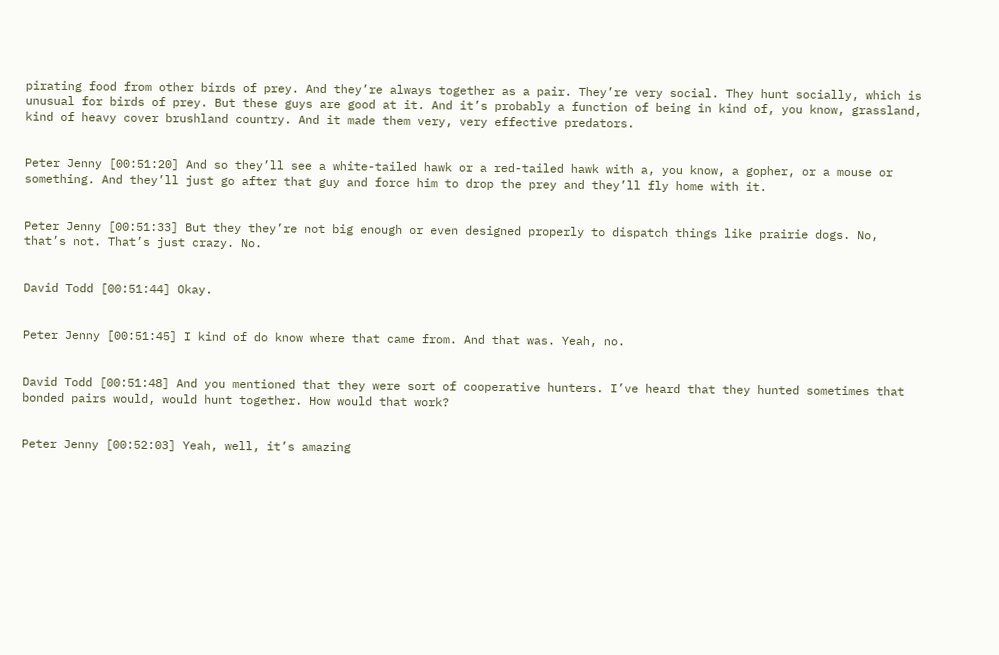pirating food from other birds of prey. And they’re always together as a pair. They’re very social. They hunt socially, which is unusual for birds of prey. But these guys are good at it. And it’s probably a function of being in kind of, you know, grassland, kind of heavy cover brushland country. And it made them very, very effective predators.


Peter Jenny [00:51:20] And so they’ll see a white-tailed hawk or a red-tailed hawk with a, you know, a gopher, or a mouse or something. And they’ll just go after that guy and force him to drop the prey and they’ll fly home with it.


Peter Jenny [00:51:33] But they they’re not big enough or even designed properly to dispatch things like prairie dogs. No, that’s not. That’s just crazy. No.


David Todd [00:51:44] Okay.


Peter Jenny [00:51:45] I kind of do know where that came from. And that was. Yeah, no.


David Todd [00:51:48] And you mentioned that they were sort of cooperative hunters. I’ve heard that they hunted sometimes that bonded pairs would, would hunt together. How would that work?


Peter Jenny [00:52:03] Yeah, well, it’s amazing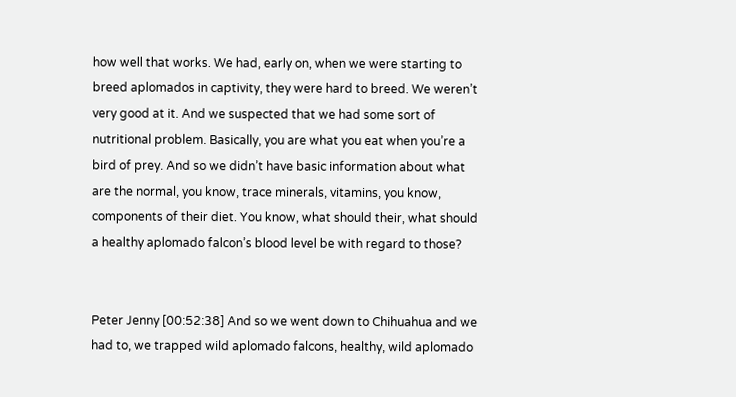how well that works. We had, early on, when we were starting to breed aplomados in captivity, they were hard to breed. We weren’t very good at it. And we suspected that we had some sort of nutritional problem. Basically, you are what you eat when you’re a bird of prey. And so we didn’t have basic information about what are the normal, you know, trace minerals, vitamins, you know, components of their diet. You know, what should their, what should a healthy aplomado falcon’s blood level be with regard to those?


Peter Jenny [00:52:38] And so we went down to Chihuahua and we had to, we trapped wild aplomado falcons, healthy, wild aplomado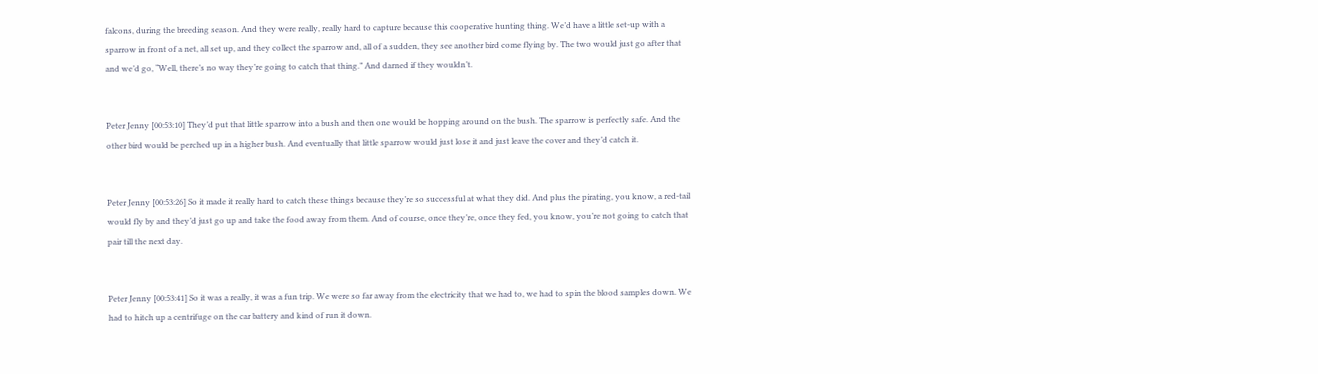falcons, during the breeding season. And they were really, really hard to capture because this cooperative hunting thing. We’d have a little set-up with a sparrow in front of a net, all set up, and they collect the sparrow and, all of a sudden, they see another bird come flying by. The two would just go after that and we’d go, “Well, there’s no way they’re going to catch that thing.” And darned if they wouldn’t.


Peter Jenny [00:53:10] They’d put that little sparrow into a bush and then one would be hopping around on the bush. The sparrow is perfectly safe. And the other bird would be perched up in a higher bush. And eventually that little sparrow would just lose it and just leave the cover and they’d catch it.


Peter Jenny [00:53:26] So it made it really hard to catch these things because they’re so successful at what they did. And plus the pirating, you know, a red-tail would fly by and they’d just go up and take the food away from them. And of course, once they’re, once they fed, you know, you’re not going to catch that pair till the next day.


Peter Jenny [00:53:41] So it was a really, it was a fun trip. We were so far away from the electricity that we had to, we had to spin the blood samples down. We had to hitch up a centrifuge on the car battery and kind of run it down.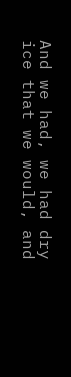And we had, we had dry ice that we would, and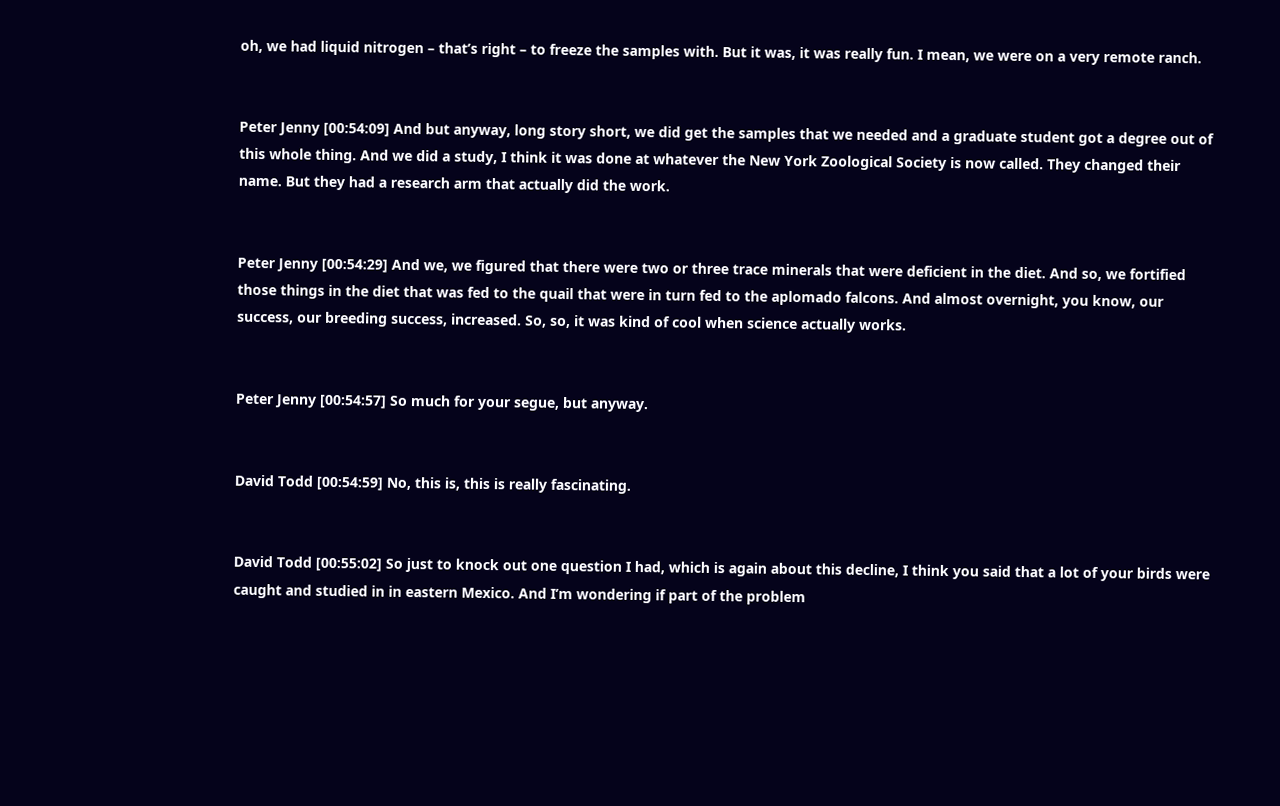oh, we had liquid nitrogen – that’s right – to freeze the samples with. But it was, it was really fun. I mean, we were on a very remote ranch.


Peter Jenny [00:54:09] And but anyway, long story short, we did get the samples that we needed and a graduate student got a degree out of this whole thing. And we did a study, I think it was done at whatever the New York Zoological Society is now called. They changed their name. But they had a research arm that actually did the work.


Peter Jenny [00:54:29] And we, we figured that there were two or three trace minerals that were deficient in the diet. And so, we fortified those things in the diet that was fed to the quail that were in turn fed to the aplomado falcons. And almost overnight, you know, our success, our breeding success, increased. So, so, it was kind of cool when science actually works.


Peter Jenny [00:54:57] So much for your segue, but anyway.


David Todd [00:54:59] No, this is, this is really fascinating.


David Todd [00:55:02] So just to knock out one question I had, which is again about this decline, I think you said that a lot of your birds were caught and studied in in eastern Mexico. And I’m wondering if part of the problem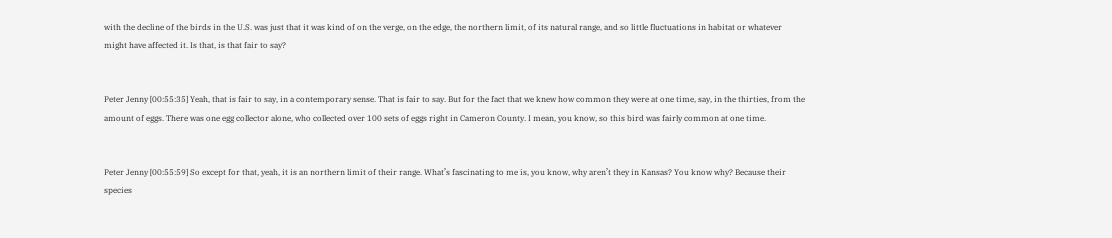with the decline of the birds in the U.S. was just that it was kind of on the verge, on the edge, the northern limit, of its natural range, and so little fluctuations in habitat or whatever might have affected it. Is that, is that fair to say?


Peter Jenny [00:55:35] Yeah, that is fair to say, in a contemporary sense. That is fair to say. But for the fact that we knew how common they were at one time, say, in the thirties, from the amount of eggs. There was one egg collector alone, who collected over 100 sets of eggs right in Cameron County. I mean, you know, so this bird was fairly common at one time.


Peter Jenny [00:55:59] So except for that, yeah, it is an northern limit of their range. What’s fascinating to me is, you know, why aren’t they in Kansas? You know why? Because their species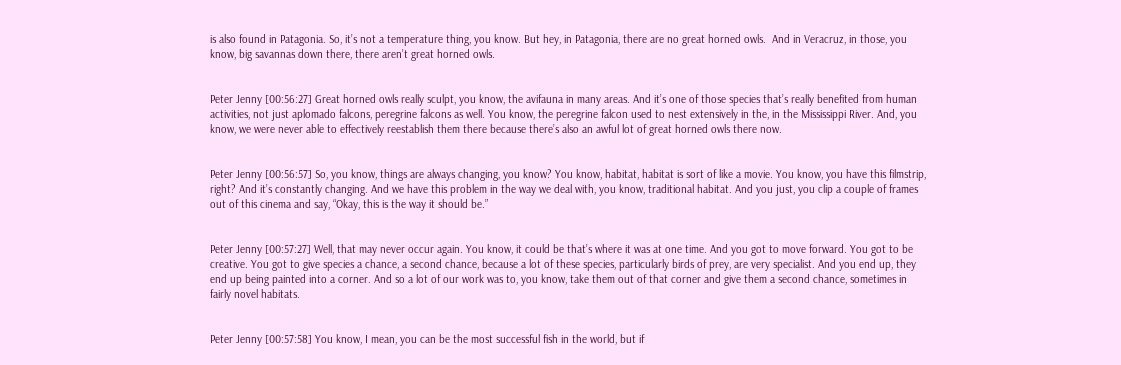is also found in Patagonia. So, it’s not a temperature thing, you know. But hey, in Patagonia, there are no great horned owls.  And in Veracruz, in those, you know, big savannas down there, there aren’t great horned owls.


Peter Jenny [00:56:27] Great horned owls really sculpt, you know, the avifauna in many areas. And it’s one of those species that’s really benefited from human activities, not just aplomado falcons, peregrine falcons as well. You know, the peregrine falcon used to nest extensively in the, in the Mississippi River. And, you know, we were never able to effectively reestablish them there because there’s also an awful lot of great horned owls there now.


Peter Jenny [00:56:57] So, you know, things are always changing, you know? You know, habitat, habitat is sort of like a movie. You know, you have this filmstrip, right? And it’s constantly changing. And we have this problem in the way we deal with, you know, traditional habitat. And you just, you clip a couple of frames out of this cinema and say, “Okay, this is the way it should be.”


Peter Jenny [00:57:27] Well, that may never occur again. You know, it could be that’s where it was at one time. And you got to move forward. You got to be creative. You got to give species a chance, a second chance, because a lot of these species, particularly birds of prey, are very specialist. And you end up, they end up being painted into a corner. And so a lot of our work was to, you know, take them out of that corner and give them a second chance, sometimes in fairly novel habitats.


Peter Jenny [00:57:58] You know, I mean, you can be the most successful fish in the world, but if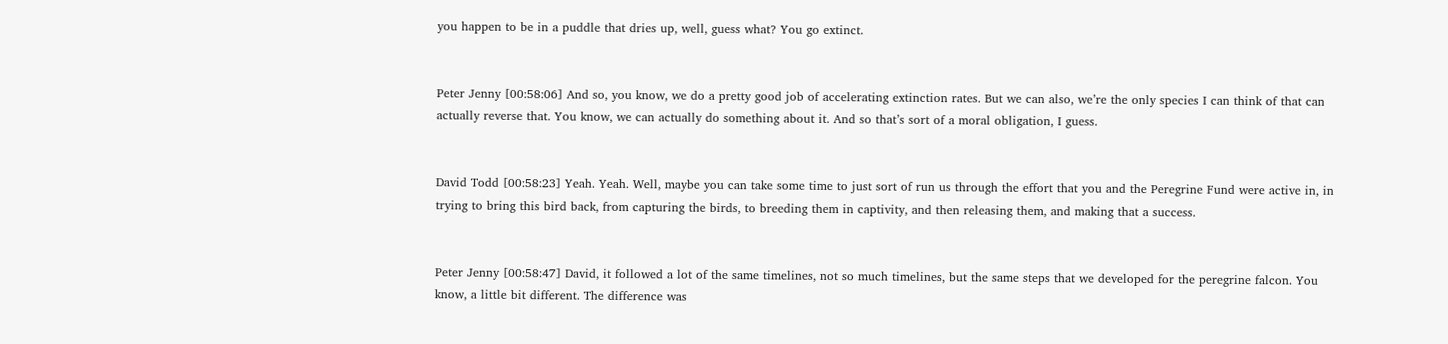you happen to be in a puddle that dries up, well, guess what? You go extinct.


Peter Jenny [00:58:06] And so, you know, we do a pretty good job of accelerating extinction rates. But we can also, we’re the only species I can think of that can actually reverse that. You know, we can actually do something about it. And so that’s sort of a moral obligation, I guess.


David Todd [00:58:23] Yeah. Yeah. Well, maybe you can take some time to just sort of run us through the effort that you and the Peregrine Fund were active in, in trying to bring this bird back, from capturing the birds, to breeding them in captivity, and then releasing them, and making that a success.


Peter Jenny [00:58:47] David, it followed a lot of the same timelines, not so much timelines, but the same steps that we developed for the peregrine falcon. You know, a little bit different. The difference was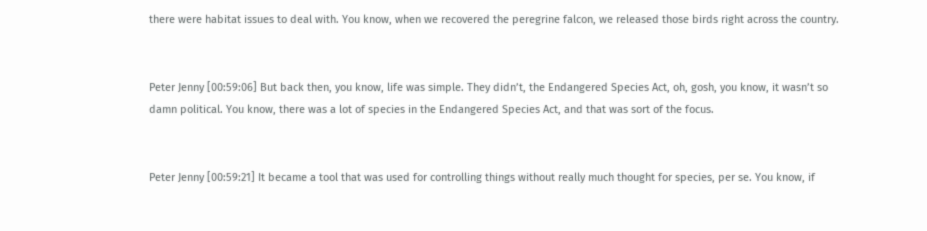there were habitat issues to deal with. You know, when we recovered the peregrine falcon, we released those birds right across the country.


Peter Jenny [00:59:06] But back then, you know, life was simple. They didn’t, the Endangered Species Act, oh, gosh, you know, it wasn’t so damn political. You know, there was a lot of species in the Endangered Species Act, and that was sort of the focus.


Peter Jenny [00:59:21] It became a tool that was used for controlling things without really much thought for species, per se. You know, if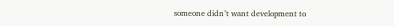someone didn’t want development to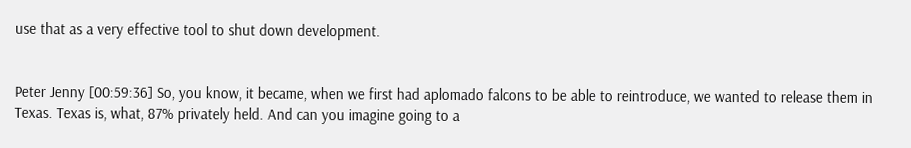use that as a very effective tool to shut down development.


Peter Jenny [00:59:36] So, you know, it became, when we first had aplomado falcons to be able to reintroduce, we wanted to release them in Texas. Texas is, what, 87% privately held. And can you imagine going to a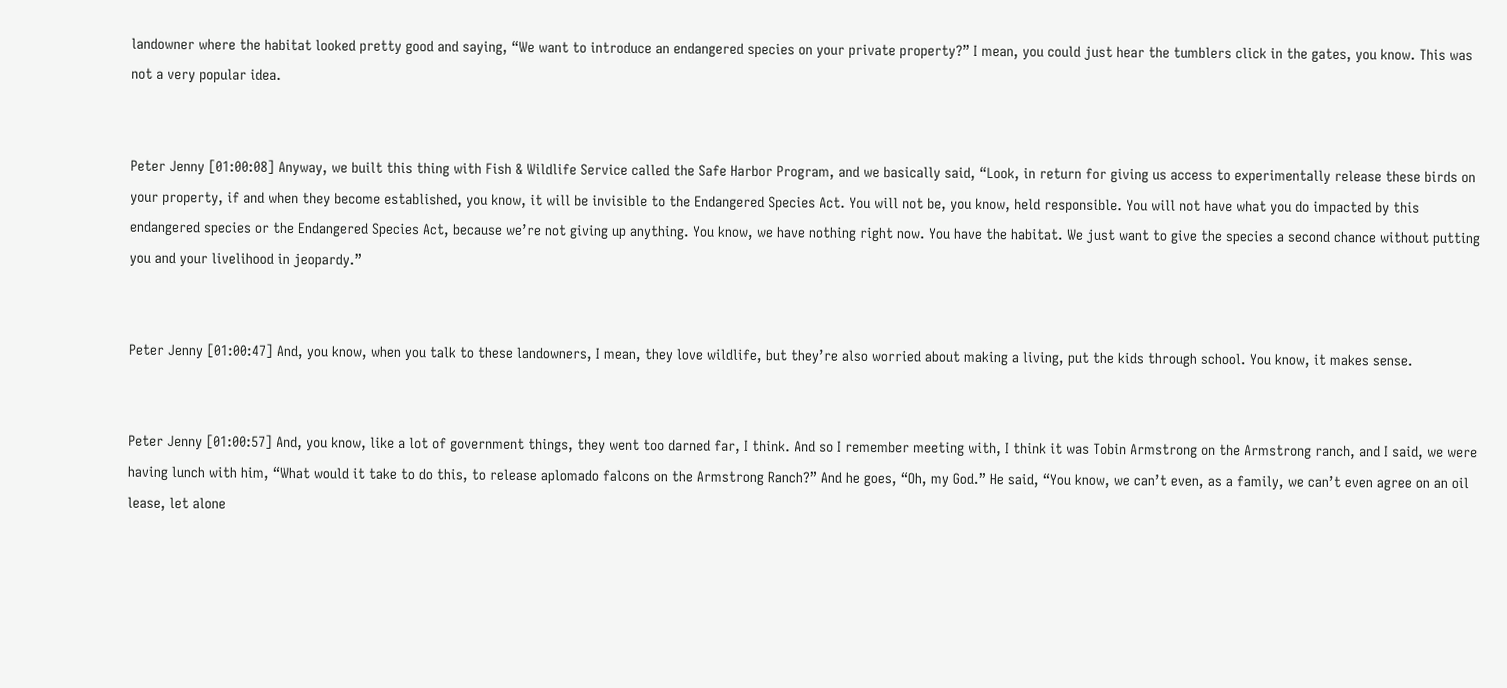landowner where the habitat looked pretty good and saying, “We want to introduce an endangered species on your private property?” I mean, you could just hear the tumblers click in the gates, you know. This was not a very popular idea.


Peter Jenny [01:00:08] Anyway, we built this thing with Fish & Wildlife Service called the Safe Harbor Program, and we basically said, “Look, in return for giving us access to experimentally release these birds on your property, if and when they become established, you know, it will be invisible to the Endangered Species Act. You will not be, you know, held responsible. You will not have what you do impacted by this endangered species or the Endangered Species Act, because we’re not giving up anything. You know, we have nothing right now. You have the habitat. We just want to give the species a second chance without putting you and your livelihood in jeopardy.”


Peter Jenny [01:00:47] And, you know, when you talk to these landowners, I mean, they love wildlife, but they’re also worried about making a living, put the kids through school. You know, it makes sense.


Peter Jenny [01:00:57] And, you know, like a lot of government things, they went too darned far, I think. And so I remember meeting with, I think it was Tobin Armstrong on the Armstrong ranch, and I said, we were having lunch with him, “What would it take to do this, to release aplomado falcons on the Armstrong Ranch?” And he goes, “Oh, my God.” He said, “You know, we can’t even, as a family, we can’t even agree on an oil lease, let alone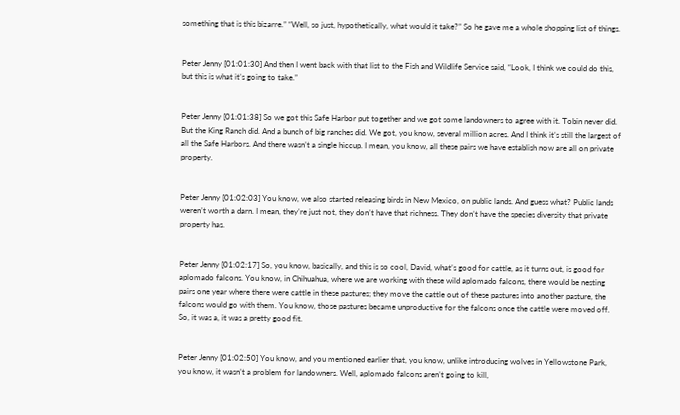something that is this bizarre.” “Well, so just, hypothetically, what would it take?” So he gave me a whole shopping list of things.


Peter Jenny [01:01:30] And then I went back with that list to the Fish and Wildlife Service said, “Look, I think we could do this, but this is what it’s going to take.”


Peter Jenny [01:01:38] So we got this Safe Harbor put together and we got some landowners to agree with it. Tobin never did. But the King Ranch did. And a bunch of big ranches did. We got, you know, several million acres. And I think it’s still the largest of all the Safe Harbors. And there wasn’t a single hiccup. I mean, you know, all these pairs we have establish now are all on private property.


Peter Jenny [01:02:03] You know, we also started releasing birds in New Mexico, on public lands. And guess what? Public lands weren’t worth a darn. I mean, they’re just not, they don’t have that richness. They don’t have the species diversity that private property has.


Peter Jenny [01:02:17] So, you know, basically, and this is so cool, David, what’s good for cattle, as it turns out, is good for aplomado falcons. You know, in Chihuahua, where we are working with these wild aplomado falcons, there would be nesting pairs one year where there were cattle in these pastures; they move the cattle out of these pastures into another pasture, the falcons would go with them. You know, those pastures became unproductive for the falcons once the cattle were moved off. So, it was a, it was a pretty good fit.


Peter Jenny [01:02:50] You know, and you mentioned earlier that, you know, unlike introducing wolves in Yellowstone Park, you know, it wasn’t a problem for landowners. Well, aplomado falcons aren’t going to kill,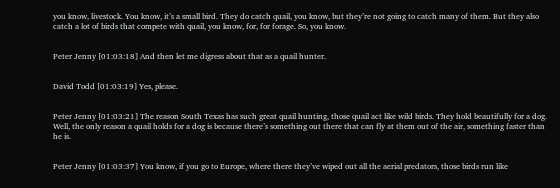you know, livestock. You know, it’s a small bird. They do catch quail, you know, but they’re not going to catch many of them. But they also catch a lot of birds that compete with quail, you know, for, for forage. So, you know.


Peter Jenny [01:03:18] And then let me digress about that as a quail hunter.


David Todd [01:03:19] Yes, please.


Peter Jenny [01:03:21] The reason South Texas has such great quail hunting, those quail act like wild birds. They hold beautifully for a dog. Well, the only reason a quail holds for a dog is because there’s something out there that can fly at them out of the air, something faster than he is.


Peter Jenny [01:03:37] You know, if you go to Europe, where there they’ve wiped out all the aerial predators, those birds run like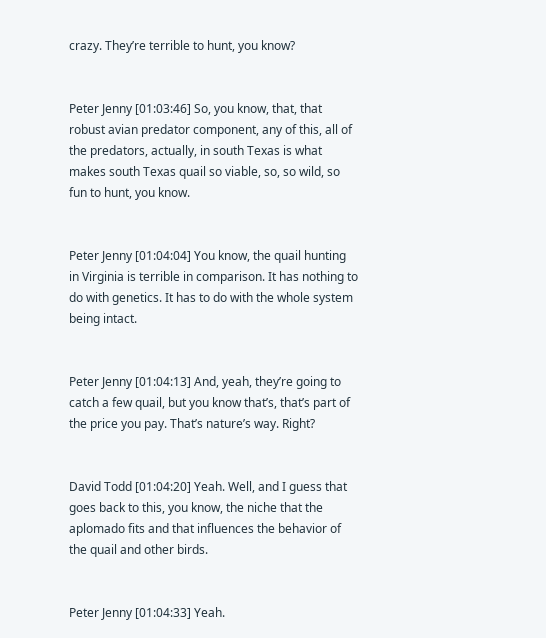crazy. They’re terrible to hunt, you know?


Peter Jenny [01:03:46] So, you know, that, that robust avian predator component, any of this, all of the predators, actually, in south Texas is what makes south Texas quail so viable, so, so wild, so fun to hunt, you know.


Peter Jenny [01:04:04] You know, the quail hunting in Virginia is terrible in comparison. It has nothing to do with genetics. It has to do with the whole system being intact.


Peter Jenny [01:04:13] And, yeah, they’re going to catch a few quail, but you know that’s, that’s part of the price you pay. That’s nature’s way. Right?


David Todd [01:04:20] Yeah. Well, and I guess that goes back to this, you know, the niche that the aplomado fits and that influences the behavior of the quail and other birds.


Peter Jenny [01:04:33] Yeah.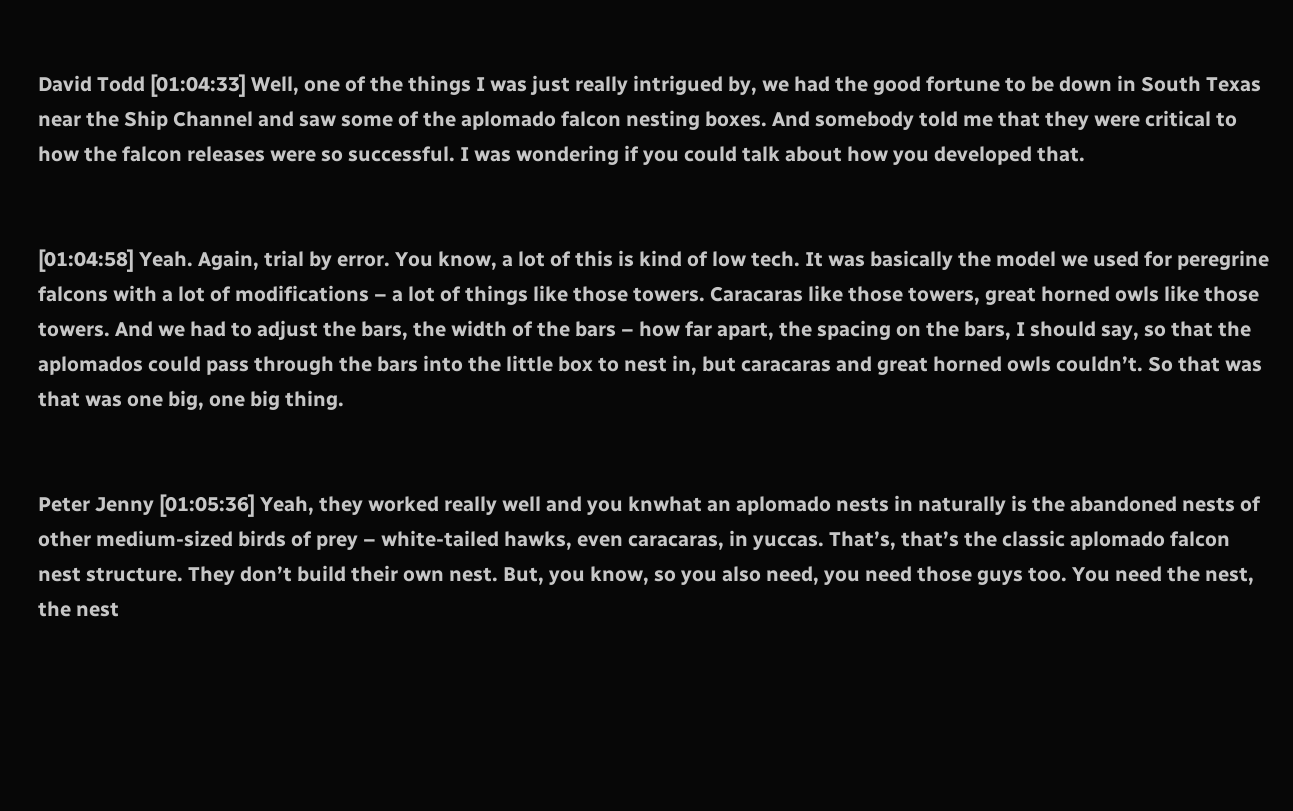David Todd [01:04:33] Well, one of the things I was just really intrigued by, we had the good fortune to be down in South Texas near the Ship Channel and saw some of the aplomado falcon nesting boxes. And somebody told me that they were critical to how the falcon releases were so successful. I was wondering if you could talk about how you developed that.


[01:04:58] Yeah. Again, trial by error. You know, a lot of this is kind of low tech. It was basically the model we used for peregrine falcons with a lot of modifications – a lot of things like those towers. Caracaras like those towers, great horned owls like those towers. And we had to adjust the bars, the width of the bars – how far apart, the spacing on the bars, I should say, so that the aplomados could pass through the bars into the little box to nest in, but caracaras and great horned owls couldn’t. So that was that was one big, one big thing.


Peter Jenny [01:05:36] Yeah, they worked really well and you knwhat an aplomado nests in naturally is the abandoned nests of other medium-sized birds of prey – white-tailed hawks, even caracaras, in yuccas. That’s, that’s the classic aplomado falcon nest structure. They don’t build their own nest. But, you know, so you also need, you need those guys too. You need the nest, the nest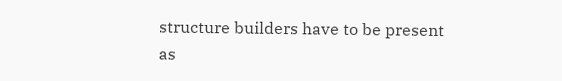structure builders have to be present as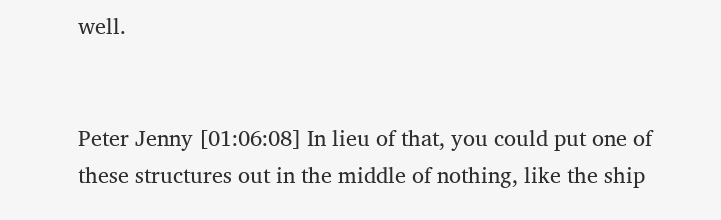well.


Peter Jenny [01:06:08] In lieu of that, you could put one of these structures out in the middle of nothing, like the ship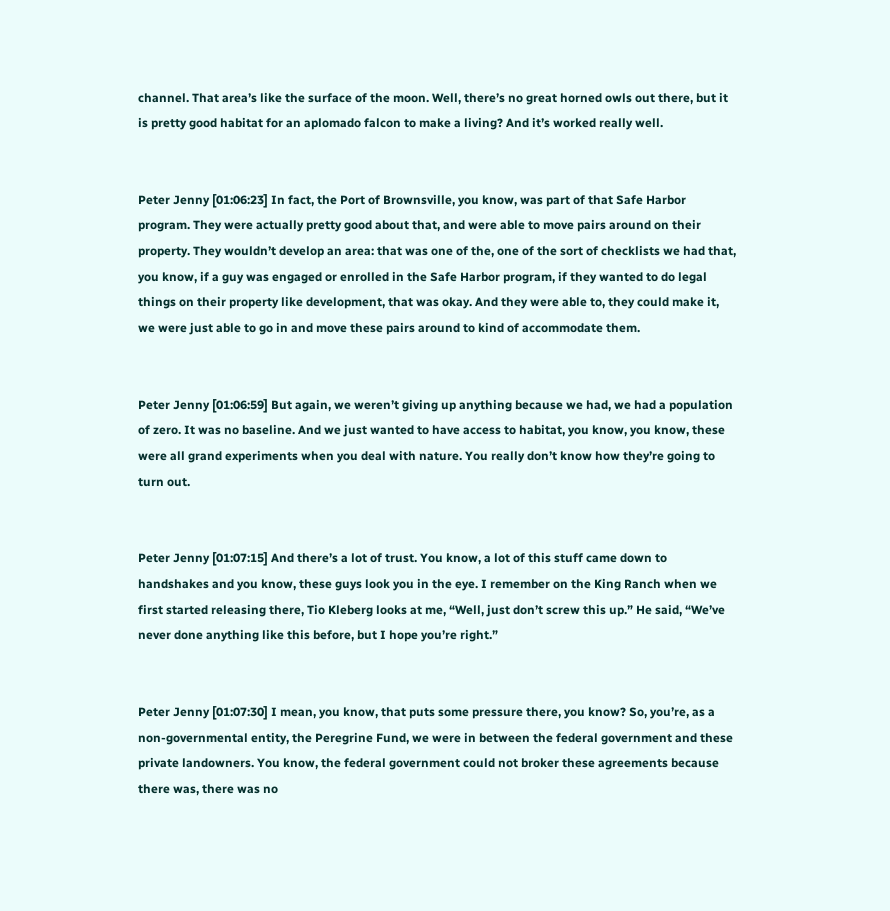channel. That area’s like the surface of the moon. Well, there’s no great horned owls out there, but it is pretty good habitat for an aplomado falcon to make a living? And it’s worked really well.


Peter Jenny [01:06:23] In fact, the Port of Brownsville, you know, was part of that Safe Harbor program. They were actually pretty good about that, and were able to move pairs around on their property. They wouldn’t develop an area: that was one of the, one of the sort of checklists we had that, you know, if a guy was engaged or enrolled in the Safe Harbor program, if they wanted to do legal things on their property like development, that was okay. And they were able to, they could make it, we were just able to go in and move these pairs around to kind of accommodate them.


Peter Jenny [01:06:59] But again, we weren’t giving up anything because we had, we had a population of zero. It was no baseline. And we just wanted to have access to habitat, you know, you know, these were all grand experiments when you deal with nature. You really don’t know how they’re going to turn out.


Peter Jenny [01:07:15] And there’s a lot of trust. You know, a lot of this stuff came down to handshakes and you know, these guys look you in the eye. I remember on the King Ranch when we first started releasing there, Tio Kleberg looks at me, “Well, just don’t screw this up.” He said, “We’ve never done anything like this before, but I hope you’re right.”


Peter Jenny [01:07:30] I mean, you know, that puts some pressure there, you know? So, you’re, as a non-governmental entity, the Peregrine Fund, we were in between the federal government and these private landowners. You know, the federal government could not broker these agreements because there was, there was no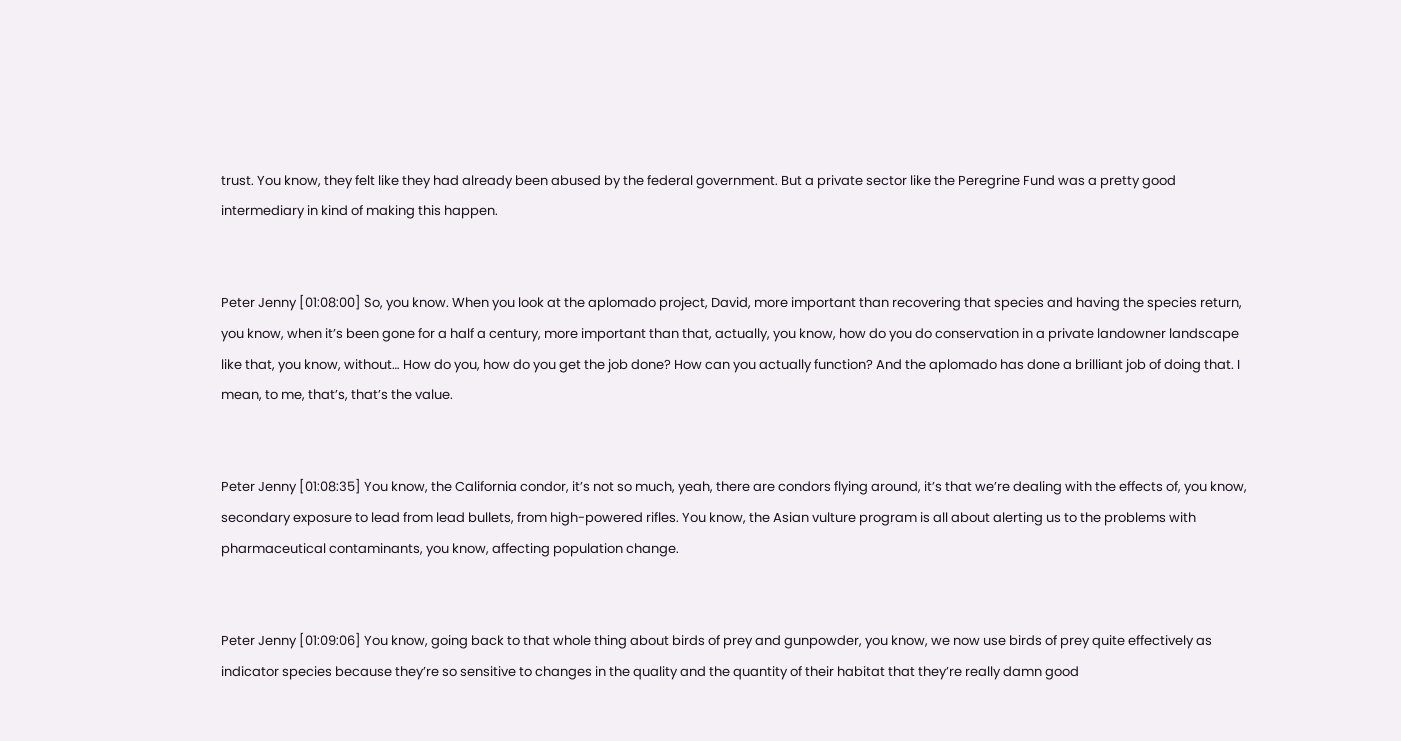trust. You know, they felt like they had already been abused by the federal government. But a private sector like the Peregrine Fund was a pretty good intermediary in kind of making this happen.


Peter Jenny [01:08:00] So, you know. When you look at the aplomado project, David, more important than recovering that species and having the species return, you know, when it’s been gone for a half a century, more important than that, actually, you know, how do you do conservation in a private landowner landscape like that, you know, without… How do you, how do you get the job done? How can you actually function? And the aplomado has done a brilliant job of doing that. I mean, to me, that’s, that’s the value.


Peter Jenny [01:08:35] You know, the California condor, it’s not so much, yeah, there are condors flying around, it’s that we’re dealing with the effects of, you know, secondary exposure to lead from lead bullets, from high-powered rifles. You know, the Asian vulture program is all about alerting us to the problems with pharmaceutical contaminants, you know, affecting population change.


Peter Jenny [01:09:06] You know, going back to that whole thing about birds of prey and gunpowder, you know, we now use birds of prey quite effectively as indicator species because they’re so sensitive to changes in the quality and the quantity of their habitat that they’re really damn good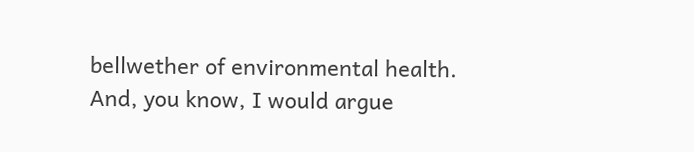bellwether of environmental health. And, you know, I would argue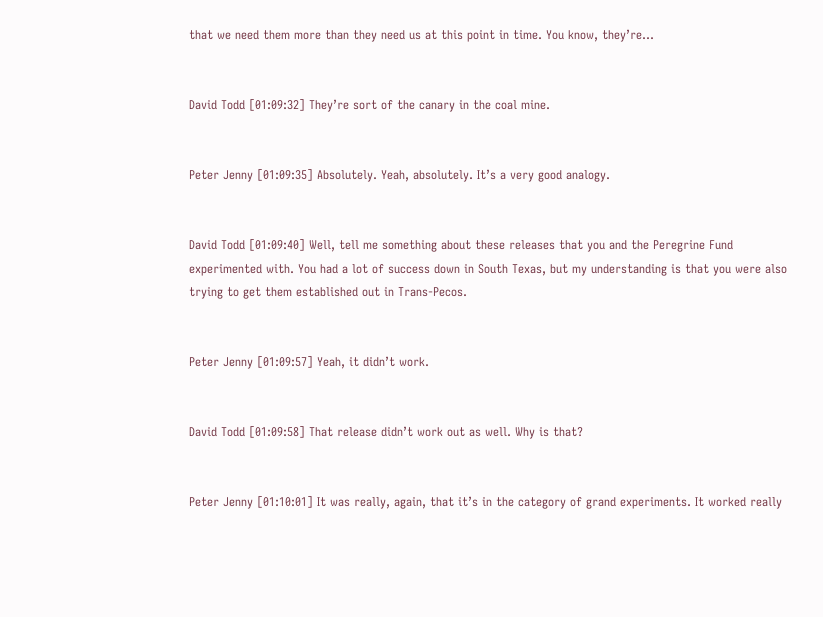that we need them more than they need us at this point in time. You know, they’re…


David Todd [01:09:32] They’re sort of the canary in the coal mine.


Peter Jenny [01:09:35] Absolutely. Yeah, absolutely. It’s a very good analogy.


David Todd [01:09:40] Well, tell me something about these releases that you and the Peregrine Fund experimented with. You had a lot of success down in South Texas, but my understanding is that you were also trying to get them established out in Trans-Pecos.


Peter Jenny [01:09:57] Yeah, it didn’t work.


David Todd [01:09:58] That release didn’t work out as well. Why is that?


Peter Jenny [01:10:01] It was really, again, that it’s in the category of grand experiments. It worked really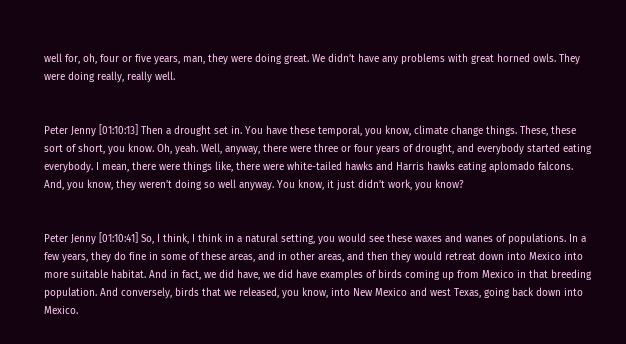well for, oh, four or five years, man, they were doing great. We didn’t have any problems with great horned owls. They were doing really, really well.


Peter Jenny [01:10:13] Then a drought set in. You have these temporal, you know, climate change things. These, these sort of short, you know. Oh, yeah. Well, anyway, there were three or four years of drought, and everybody started eating everybody. I mean, there were things like, there were white-tailed hawks and Harris hawks eating aplomado falcons. And, you know, they weren’t doing so well anyway. You know, it just didn’t work, you know?


Peter Jenny [01:10:41] So, I think, I think in a natural setting, you would see these waxes and wanes of populations. In a few years, they do fine in some of these areas, and in other areas, and then they would retreat down into Mexico into more suitable habitat. And in fact, we did have, we did have examples of birds coming up from Mexico in that breeding population. And conversely, birds that we released, you know, into New Mexico and west Texas, going back down into Mexico.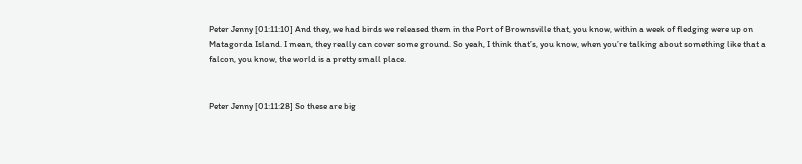Peter Jenny [01:11:10] And they, we had birds we released them in the Port of Brownsville that, you know, within a week of fledging were up on Matagorda Island. I mean, they really can cover some ground. So yeah, I think that’s, you know, when you’re talking about something like that a falcon, you know, the world is a pretty small place.


Peter Jenny [01:11:28] So these are big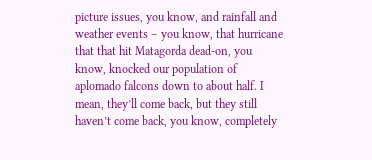picture issues, you know, and rainfall and weather events – you know, that hurricane that that hit Matagorda dead-on, you know, knocked our population of aplomado falcons down to about half. I mean, they’ll come back, but they still haven’t come back, you know, completely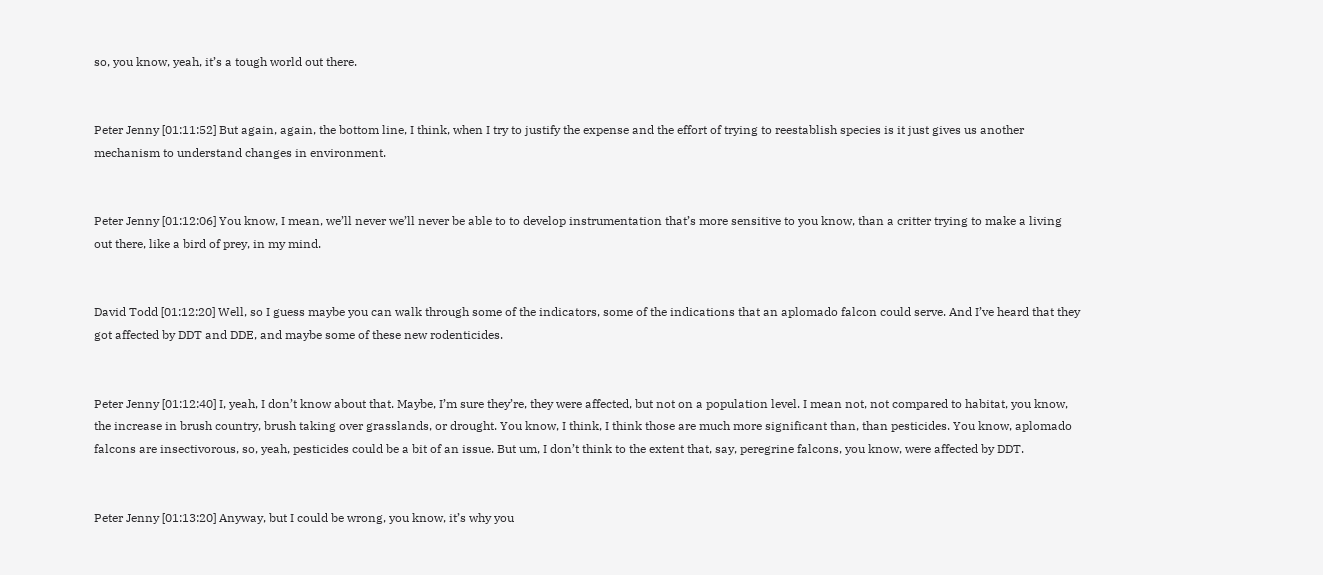so, you know, yeah, it’s a tough world out there.


Peter Jenny [01:11:52] But again, again, the bottom line, I think, when I try to justify the expense and the effort of trying to reestablish species is it just gives us another mechanism to understand changes in environment.


Peter Jenny [01:12:06] You know, I mean, we’ll never we’ll never be able to to develop instrumentation that’s more sensitive to you know, than a critter trying to make a living out there, like a bird of prey, in my mind.


David Todd [01:12:20] Well, so I guess maybe you can walk through some of the indicators, some of the indications that an aplomado falcon could serve. And I’ve heard that they got affected by DDT and DDE, and maybe some of these new rodenticides.


Peter Jenny [01:12:40] I, yeah, I don’t know about that. Maybe, I’m sure they’re, they were affected, but not on a population level. I mean not, not compared to habitat, you know, the increase in brush country, brush taking over grasslands, or drought. You know, I think, I think those are much more significant than, than pesticides. You know, aplomado falcons are insectivorous, so, yeah, pesticides could be a bit of an issue. But um, I don’t think to the extent that, say, peregrine falcons, you know, were affected by DDT.


Peter Jenny [01:13:20] Anyway, but I could be wrong, you know, it’s why you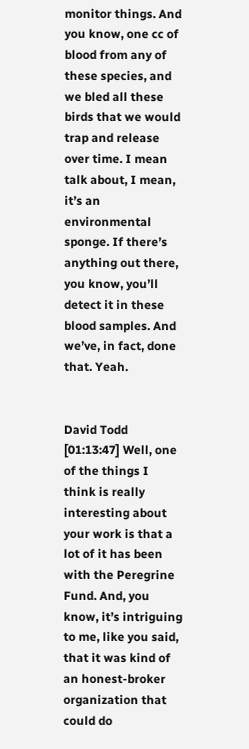monitor things. And you know, one cc of blood from any of these species, and we bled all these birds that we would trap and release over time. I mean talk about, I mean, it’s an environmental sponge. If there’s anything out there, you know, you’ll detect it in these blood samples. And we’ve, in fact, done that. Yeah.


David Todd [01:13:47] Well, one of the things I think is really interesting about your work is that a lot of it has been with the Peregrine Fund. And, you know, it’s intriguing to me, like you said, that it was kind of an honest-broker organization that could do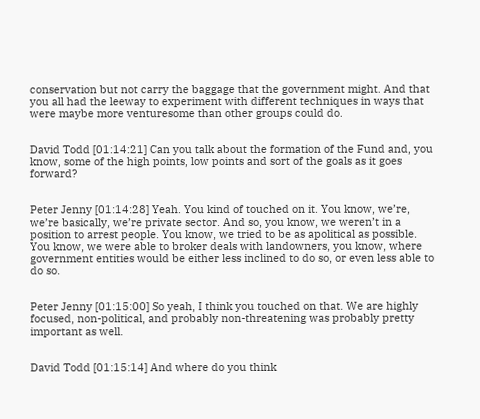conservation but not carry the baggage that the government might. And that you all had the leeway to experiment with different techniques in ways that were maybe more venturesome than other groups could do.


David Todd [01:14:21] Can you talk about the formation of the Fund and, you know, some of the high points, low points and sort of the goals as it goes forward?


Peter Jenny [01:14:28] Yeah. You kind of touched on it. You know, we’re, we’re basically, we’re private sector. And so, you know, we weren’t in a position to arrest people. You know, we tried to be as apolitical as possible. You know, we were able to broker deals with landowners, you know, where government entities would be either less inclined to do so, or even less able to do so.


Peter Jenny [01:15:00] So yeah, I think you touched on that. We are highly focused, non-political, and probably non-threatening was probably pretty important as well.


David Todd [01:15:14] And where do you think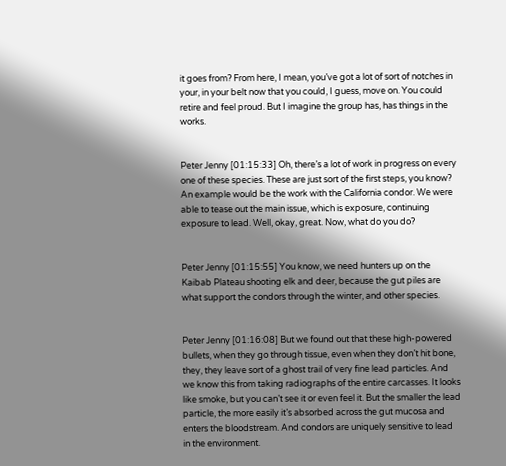it goes from? From here, I mean, you’ve got a lot of sort of notches in your, in your belt now that you could, I guess, move on. You could retire and feel proud. But I imagine the group has, has things in the works.


Peter Jenny [01:15:33] Oh, there’s a lot of work in progress on every one of these species. These are just sort of the first steps, you know? An example would be the work with the California condor. We were able to tease out the main issue, which is exposure, continuing exposure to lead. Well, okay, great. Now, what do you do?


Peter Jenny [01:15:55] You know, we need hunters up on the Kaibab Plateau shooting elk and deer, because the gut piles are what support the condors through the winter, and other species.


Peter Jenny [01:16:08] But we found out that these high-powered bullets, when they go through tissue, even when they don’t hit bone, they, they leave sort of a ghost trail of very fine lead particles. And we know this from taking radiographs of the entire carcasses. It looks like smoke, but you can’t see it or even feel it. But the smaller the lead particle, the more easily it’s absorbed across the gut mucosa and enters the bloodstream. And condors are uniquely sensitive to lead in the environment.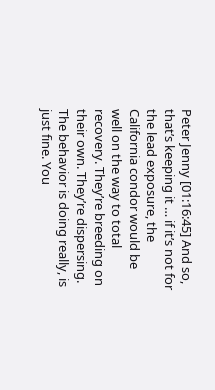Peter Jenny [01:16:45] And so, that’s keeping it … if it’s not for the lead exposure, the California condor would be well on the way to total recovery. They’re breeding on their own. They’re dispersing. The behavior is doing really, is just fine. You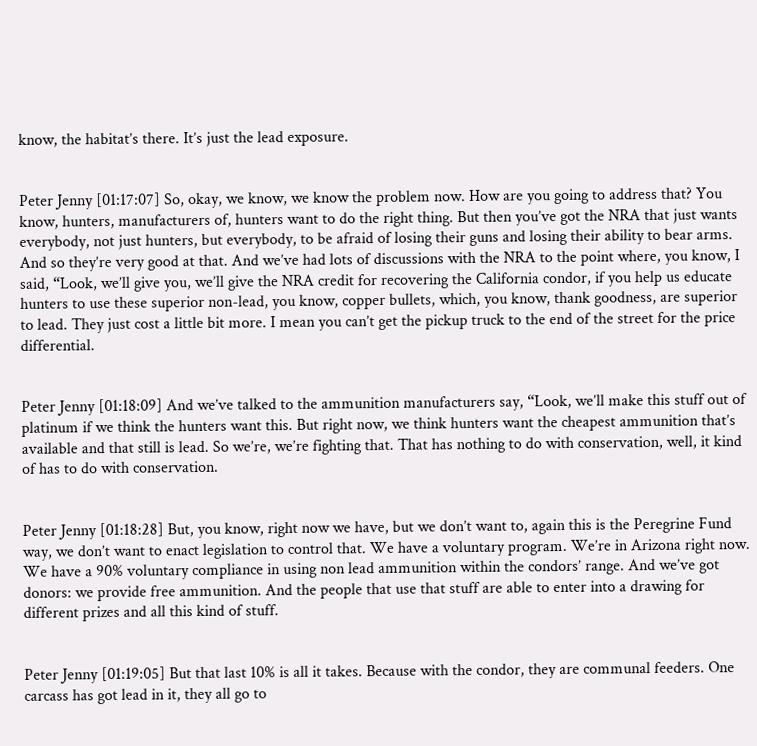know, the habitat’s there. It’s just the lead exposure.


Peter Jenny [01:17:07] So, okay, we know, we know the problem now. How are you going to address that? You know, hunters, manufacturers of, hunters want to do the right thing. But then you’ve got the NRA that just wants everybody, not just hunters, but everybody, to be afraid of losing their guns and losing their ability to bear arms. And so they’re very good at that. And we’ve had lots of discussions with the NRA to the point where, you know, I said, “Look, we’ll give you, we’ll give the NRA credit for recovering the California condor, if you help us educate hunters to use these superior non-lead, you know, copper bullets, which, you know, thank goodness, are superior to lead. They just cost a little bit more. I mean you can’t get the pickup truck to the end of the street for the price differential.


Peter Jenny [01:18:09] And we’ve talked to the ammunition manufacturers say, “Look, we’ll make this stuff out of platinum if we think the hunters want this. But right now, we think hunters want the cheapest ammunition that’s available and that still is lead. So we’re, we’re fighting that. That has nothing to do with conservation, well, it kind of has to do with conservation.


Peter Jenny [01:18:28] But, you know, right now we have, but we don’t want to, again this is the Peregrine Fund way, we don’t want to enact legislation to control that. We have a voluntary program. We’re in Arizona right now. We have a 90% voluntary compliance in using non lead ammunition within the condors’ range. And we’ve got donors: we provide free ammunition. And the people that use that stuff are able to enter into a drawing for different prizes and all this kind of stuff.


Peter Jenny [01:19:05] But that last 10% is all it takes. Because with the condor, they are communal feeders. One carcass has got lead in it, they all go to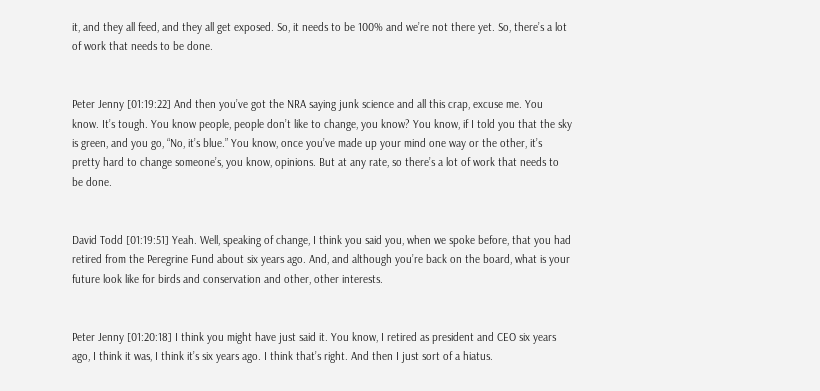it, and they all feed, and they all get exposed. So, it needs to be 100% and we’re not there yet. So, there’s a lot of work that needs to be done.


Peter Jenny [01:19:22] And then you’ve got the NRA saying junk science and all this crap, excuse me. You know. It’s tough. You know people, people don’t like to change, you know? You know, if I told you that the sky is green, and you go, “No, it’s blue.” You know, once you’ve made up your mind one way or the other, it’s pretty hard to change someone’s, you know, opinions. But at any rate, so there’s a lot of work that needs to be done.


David Todd [01:19:51] Yeah. Well, speaking of change, I think you said you, when we spoke before, that you had retired from the Peregrine Fund about six years ago. And, and although you’re back on the board, what is your future look like for birds and conservation and other, other interests.


Peter Jenny [01:20:18] I think you might have just said it. You know, I retired as president and CEO six years ago, I think it was, I think it’s six years ago. I think that’s right. And then I just sort of a hiatus.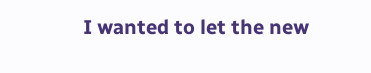I wanted to let the new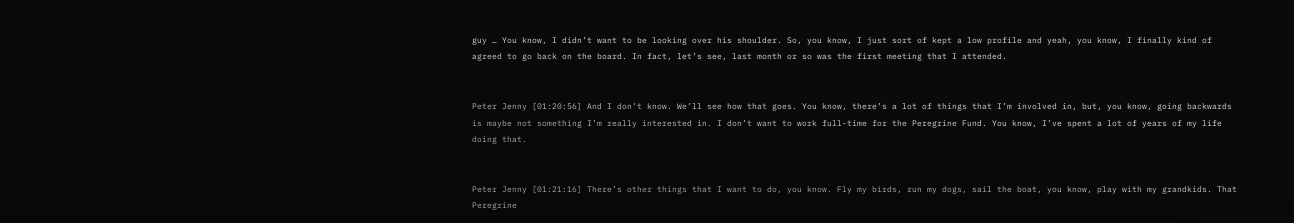guy … You know, I didn’t want to be looking over his shoulder. So, you know, I just sort of kept a low profile and yeah, you know, I finally kind of agreed to go back on the board. In fact, let’s see, last month or so was the first meeting that I attended.


Peter Jenny [01:20:56] And I don’t know. We’ll see how that goes. You know, there’s a lot of things that I’m involved in, but, you know, going backwards is maybe not something I’m really interested in. I don’t want to work full-time for the Peregrine Fund. You know, I’ve spent a lot of years of my life doing that.


Peter Jenny [01:21:16] There’s other things that I want to do, you know. Fly my birds, run my dogs, sail the boat, you know, play with my grandkids. That Peregrine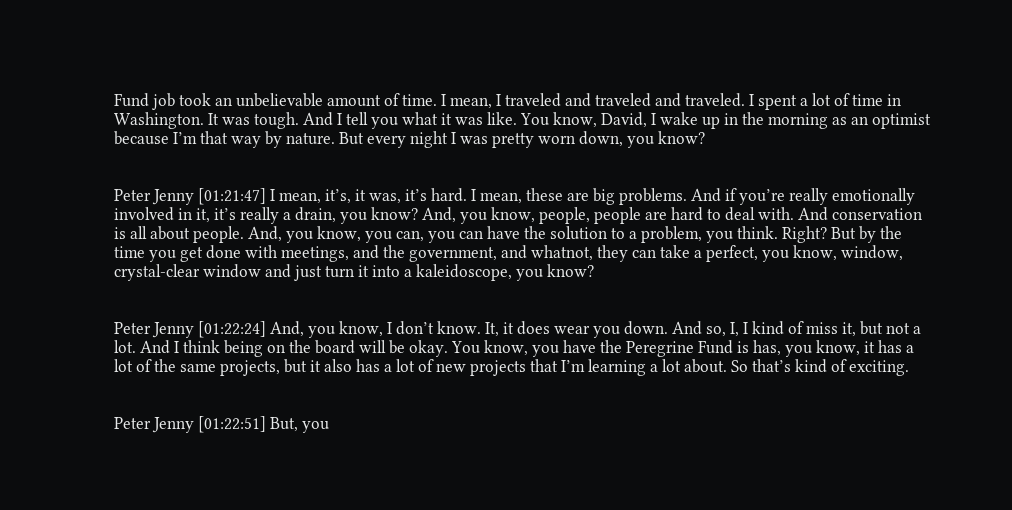Fund job took an unbelievable amount of time. I mean, I traveled and traveled and traveled. I spent a lot of time in Washington. It was tough. And I tell you what it was like. You know, David, I wake up in the morning as an optimist because I’m that way by nature. But every night I was pretty worn down, you know?


Peter Jenny [01:21:47] I mean, it’s, it was, it’s hard. I mean, these are big problems. And if you’re really emotionally involved in it, it’s really a drain, you know? And, you know, people, people are hard to deal with. And conservation is all about people. And, you know, you can, you can have the solution to a problem, you think. Right? But by the time you get done with meetings, and the government, and whatnot, they can take a perfect, you know, window, crystal-clear window and just turn it into a kaleidoscope, you know?


Peter Jenny [01:22:24] And, you know, I don’t know. It, it does wear you down. And so, I, I kind of miss it, but not a lot. And I think being on the board will be okay. You know, you have the Peregrine Fund is has, you know, it has a lot of the same projects, but it also has a lot of new projects that I’m learning a lot about. So that’s kind of exciting.


Peter Jenny [01:22:51] But, you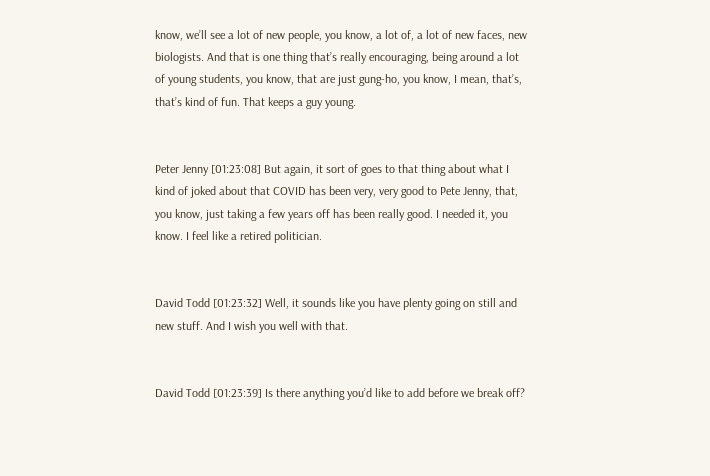know, we’ll see a lot of new people, you know, a lot of, a lot of new faces, new biologists. And that is one thing that’s really encouraging, being around a lot of young students, you know, that are just gung-ho, you know, I mean, that’s, that’s kind of fun. That keeps a guy young.


Peter Jenny [01:23:08] But again, it sort of goes to that thing about what I kind of joked about that COVID has been very, very good to Pete Jenny, that, you know, just taking a few years off has been really good. I needed it, you know. I feel like a retired politician.


David Todd [01:23:32] Well, it sounds like you have plenty going on still and new stuff. And I wish you well with that.


David Todd [01:23:39] Is there anything you’d like to add before we break off?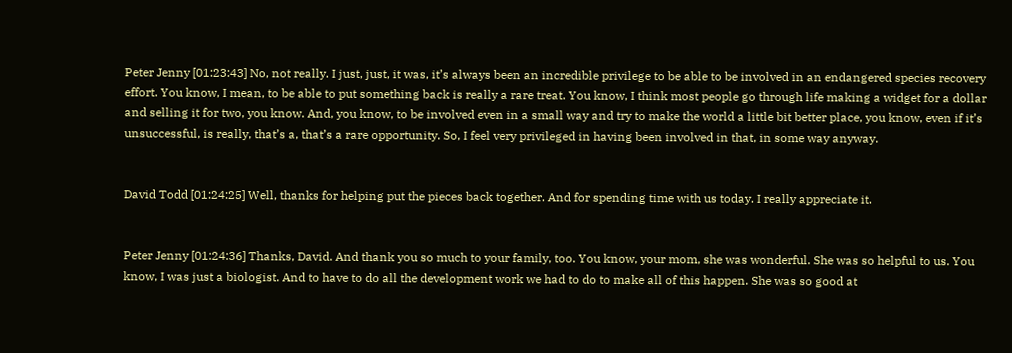Peter Jenny [01:23:43] No, not really. I just, just, it was, it’s always been an incredible privilege to be able to be involved in an endangered species recovery effort. You know, I mean, to be able to put something back is really a rare treat. You know, I think most people go through life making a widget for a dollar and selling it for two, you know. And, you know, to be involved even in a small way and try to make the world a little bit better place, you know, even if it’s unsuccessful, is really, that’s a, that’s a rare opportunity. So, I feel very privileged in having been involved in that, in some way anyway.


David Todd [01:24:25] Well, thanks for helping put the pieces back together. And for spending time with us today. I really appreciate it.


Peter Jenny [01:24:36] Thanks, David. And thank you so much to your family, too. You know, your mom, she was wonderful. She was so helpful to us. You know, I was just a biologist. And to have to do all the development work we had to do to make all of this happen. She was so good at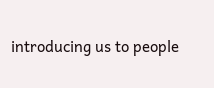introducing us to people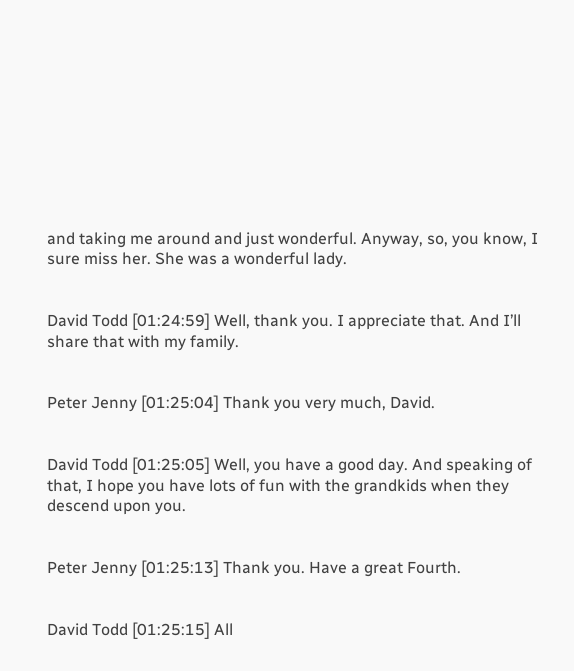and taking me around and just wonderful. Anyway, so, you know, I sure miss her. She was a wonderful lady.


David Todd [01:24:59] Well, thank you. I appreciate that. And I’ll share that with my family.


Peter Jenny [01:25:04] Thank you very much, David.


David Todd [01:25:05] Well, you have a good day. And speaking of that, I hope you have lots of fun with the grandkids when they descend upon you.


Peter Jenny [01:25:13] Thank you. Have a great Fourth.


David Todd [01:25:15] All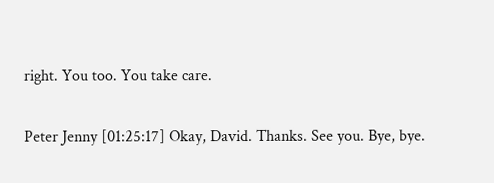right. You too. You take care.


Peter Jenny [01:25:17] Okay, David. Thanks. See you. Bye, bye.